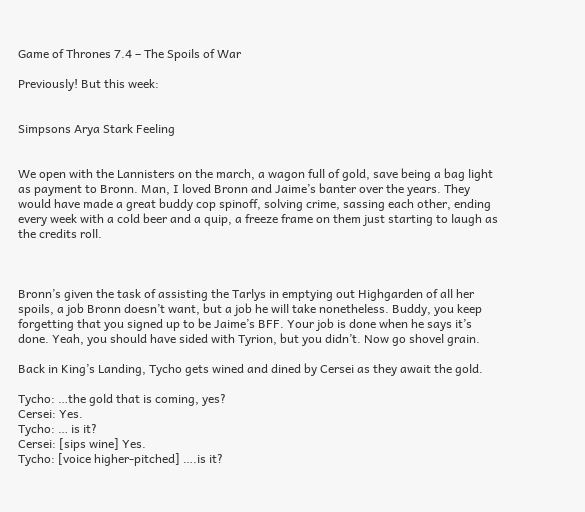Game of Thrones 7.4 – The Spoils of War

Previously! But this week:


Simpsons Arya Stark Feeling


We open with the Lannisters on the march, a wagon full of gold, save being a bag light as payment to Bronn. Man, I loved Bronn and Jaime’s banter over the years. They would have made a great buddy cop spinoff, solving crime, sassing each other, ending every week with a cold beer and a quip, a freeze frame on them just starting to laugh as the credits roll.



Bronn’s given the task of assisting the Tarlys in emptying out Highgarden of all her spoils, a job Bronn doesn’t want, but a job he will take nonetheless. Buddy, you keep forgetting that you signed up to be Jaime’s BFF. Your job is done when he says it’s done. Yeah, you should have sided with Tyrion, but you didn’t. Now go shovel grain.

Back in King’s Landing, Tycho gets wined and dined by Cersei as they await the gold.

Tycho: …the gold that is coming, yes?
Cersei: Yes.
Tycho: … is it?
Cersei: [sips wine] Yes.
Tycho: [voice higher-pitched] ….is it?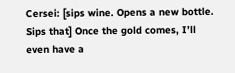Cersei: [sips wine. Opens a new bottle. Sips that] Once the gold comes, I’ll even have a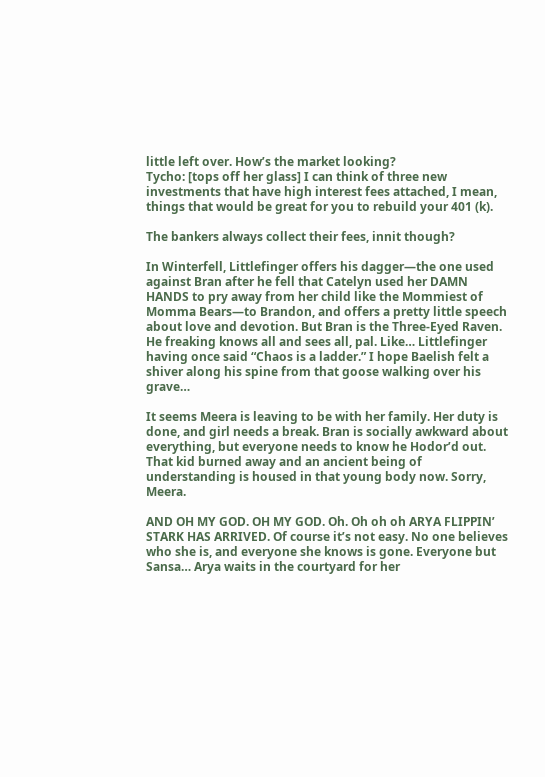little left over. How’s the market looking?
Tycho: [tops off her glass] I can think of three new investments that have high interest fees attached, I mean, things that would be great for you to rebuild your 401 (k).

The bankers always collect their fees, innit though?

In Winterfell, Littlefinger offers his dagger—the one used against Bran after he fell that Catelyn used her DAMN HANDS to pry away from her child like the Mommiest of Momma Bears—to Brandon, and offers a pretty little speech about love and devotion. But Bran is the Three-Eyed Raven. He freaking knows all and sees all, pal. Like… Littlefinger having once said “Chaos is a ladder.” I hope Baelish felt a shiver along his spine from that goose walking over his grave…

It seems Meera is leaving to be with her family. Her duty is done, and girl needs a break. Bran is socially awkward about everything, but everyone needs to know he Hodor’d out. That kid burned away and an ancient being of understanding is housed in that young body now. Sorry, Meera.

AND OH MY GOD. OH MY GOD. Oh. Oh oh oh ARYA FLIPPIN’ STARK HAS ARRIVED. Of course it’s not easy. No one believes who she is, and everyone she knows is gone. Everyone but Sansa… Arya waits in the courtyard for her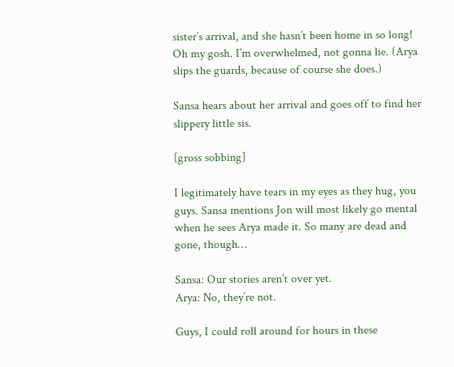sister’s arrival, and she hasn’t been home in so long! Oh my gosh. I’m overwhelmed, not gonna lie. (Arya slips the guards, because of course she does.)

Sansa hears about her arrival and goes off to find her slippery little sis.

[gross sobbing]

I legitimately have tears in my eyes as they hug, you guys. Sansa mentions Jon will most likely go mental when he sees Arya made it. So many are dead and gone, though…

Sansa: Our stories aren’t over yet.
Arya: No, they’re not.

Guys, I could roll around for hours in these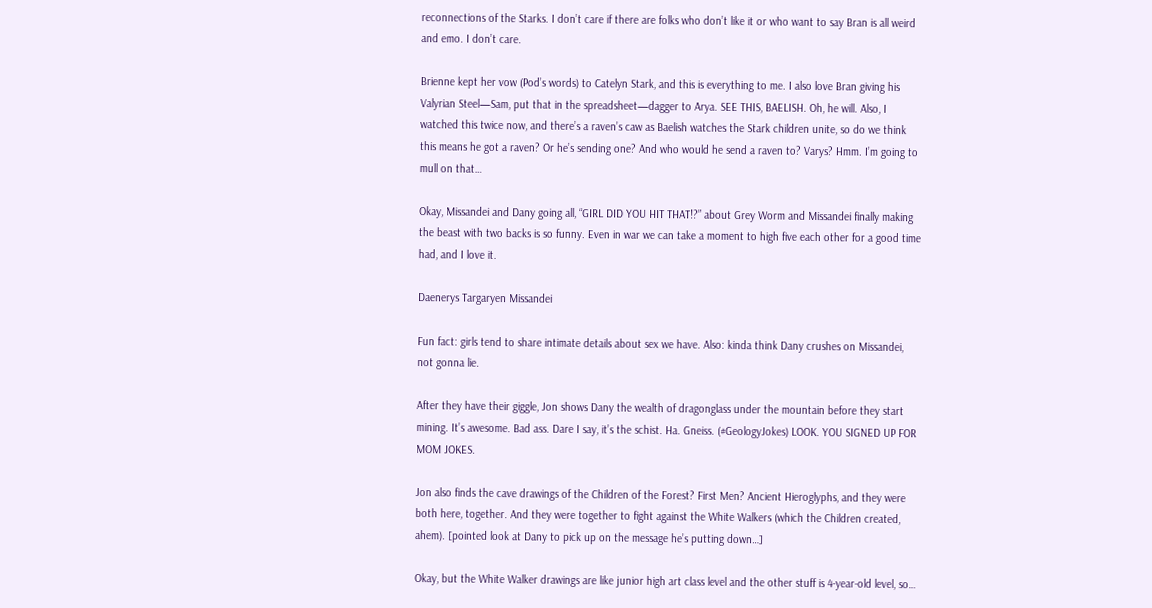reconnections of the Starks. I don’t care if there are folks who don’t like it or who want to say Bran is all weird and emo. I don’t care.

Brienne kept her vow (Pod’s words) to Catelyn Stark, and this is everything to me. I also love Bran giving his Valyrian Steel—Sam, put that in the spreadsheet—dagger to Arya. SEE THIS, BAELISH. Oh, he will. Also, I watched this twice now, and there’s a raven’s caw as Baelish watches the Stark children unite, so do we think this means he got a raven? Or he’s sending one? And who would he send a raven to? Varys? Hmm. I’m going to mull on that…

Okay, Missandei and Dany going all, “GIRL DID YOU HIT THAT!?” about Grey Worm and Missandei finally making the beast with two backs is so funny. Even in war we can take a moment to high five each other for a good time had, and I love it.

Daenerys Targaryen Missandei

Fun fact: girls tend to share intimate details about sex we have. Also: kinda think Dany crushes on Missandei, not gonna lie.

After they have their giggle, Jon shows Dany the wealth of dragonglass under the mountain before they start mining. It’s awesome. Bad ass. Dare I say, it’s the schist. Ha. Gneiss. (#GeologyJokes) LOOK. YOU SIGNED UP FOR MOM JOKES.

Jon also finds the cave drawings of the Children of the Forest? First Men? Ancient Hieroglyphs, and they were both here, together. And they were together to fight against the White Walkers (which the Children created, ahem). [pointed look at Dany to pick up on the message he’s putting down…]

Okay, but the White Walker drawings are like junior high art class level and the other stuff is 4-year-old level, so…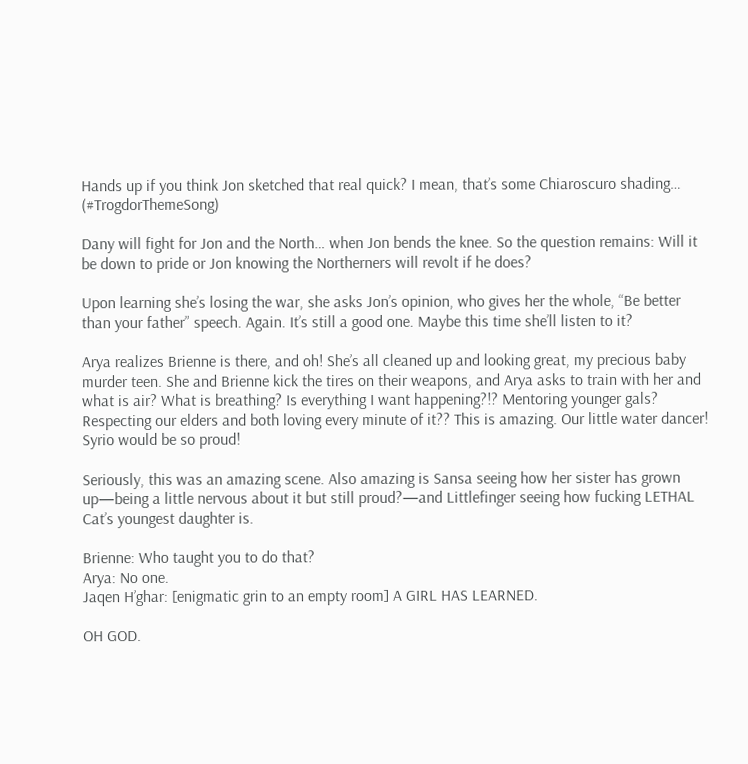Hands up if you think Jon sketched that real quick? I mean, that’s some Chiaroscuro shading… (#TrogdorThemeSong)

Dany will fight for Jon and the North… when Jon bends the knee. So the question remains: Will it be down to pride or Jon knowing the Northerners will revolt if he does?

Upon learning she’s losing the war, she asks Jon’s opinion, who gives her the whole, “Be better than your father” speech. Again. It’s still a good one. Maybe this time she’ll listen to it?

Arya realizes Brienne is there, and oh! She’s all cleaned up and looking great, my precious baby murder teen. She and Brienne kick the tires on their weapons, and Arya asks to train with her and what is air? What is breathing? Is everything I want happening?!? Mentoring younger gals? Respecting our elders and both loving every minute of it?? This is amazing. Our little water dancer! Syrio would be so proud!

Seriously, this was an amazing scene. Also amazing is Sansa seeing how her sister has grown up—being a little nervous about it but still proud?—and Littlefinger seeing how fucking LETHAL Cat’s youngest daughter is.

Brienne: Who taught you to do that?
Arya: No one.
Jaqen H’ghar: [enigmatic grin to an empty room] A GIRL HAS LEARNED.

OH GOD.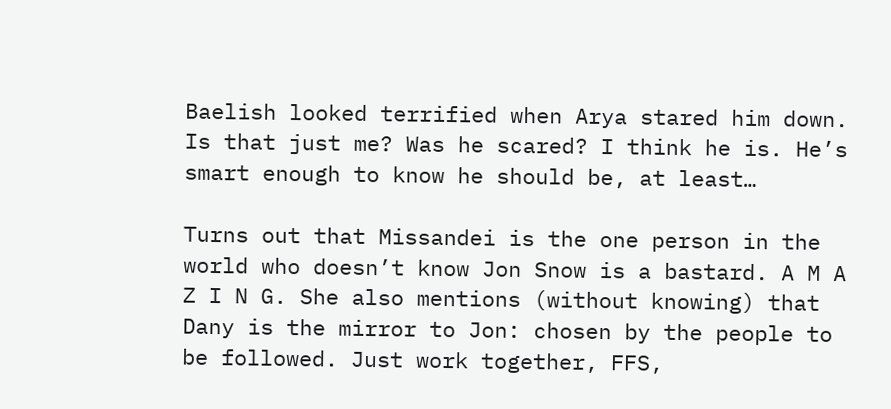Baelish looked terrified when Arya stared him down. Is that just me? Was he scared? I think he is. He’s smart enough to know he should be, at least…

Turns out that Missandei is the one person in the world who doesn’t know Jon Snow is a bastard. A M A Z I N G. She also mentions (without knowing) that Dany is the mirror to Jon: chosen by the people to be followed. Just work together, FFS,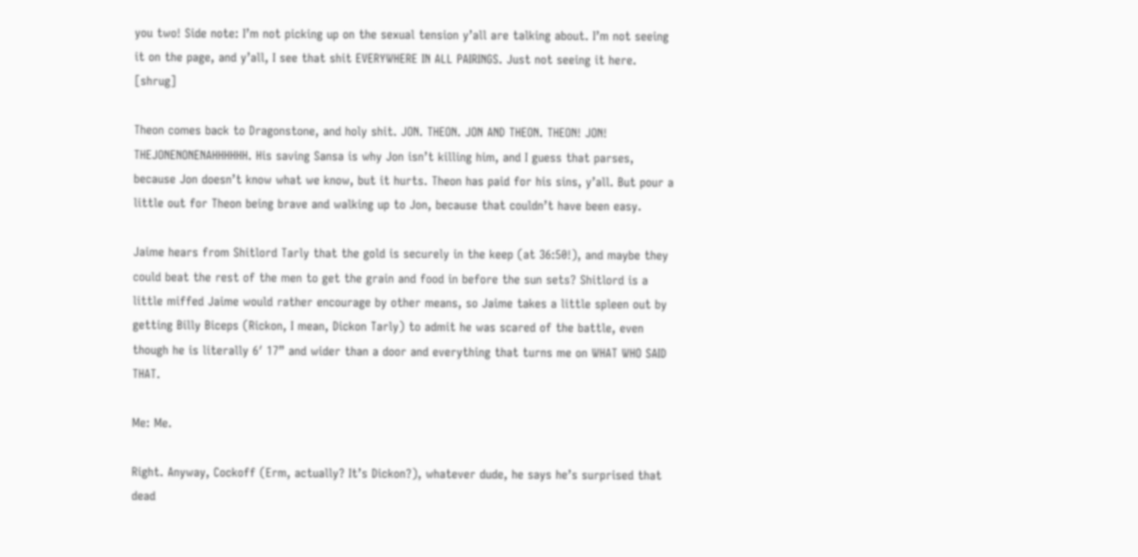you two! Side note: I’m not picking up on the sexual tension y’all are talking about. I’m not seeing it on the page, and y’all, I see that shit EVERYWHERE IN ALL PAIRINGS. Just not seeing it here. [shrug]

Theon comes back to Dragonstone, and holy shit. JON. THEON. JON AND THEON. THEON! JON! THEJONENONENAHHHHHH. His saving Sansa is why Jon isn’t killing him, and I guess that parses, because Jon doesn’t know what we know, but it hurts. Theon has paid for his sins, y’all. But pour a little out for Theon being brave and walking up to Jon, because that couldn’t have been easy.

Jaime hears from Shitlord Tarly that the gold is securely in the keep (at 36:50!), and maybe they could beat the rest of the men to get the grain and food in before the sun sets? Shitlord is a little miffed Jaime would rather encourage by other means, so Jaime takes a little spleen out by getting Billy Biceps (Rickon, I mean, Dickon Tarly) to admit he was scared of the battle, even though he is literally 6′ 17” and wider than a door and everything that turns me on WHAT WHO SAID THAT.

Me: Me.

Right. Anyway, Cockoff (Erm, actually? It’s Dickon?), whatever dude, he says he’s surprised that dead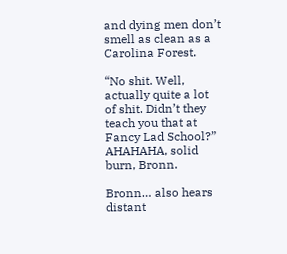and dying men don’t smell as clean as a Carolina Forest.

“No shit. Well, actually quite a lot of shit. Didn’t they teach you that at Fancy Lad School?” AHAHAHA, solid burn, Bronn.

Bronn… also hears distant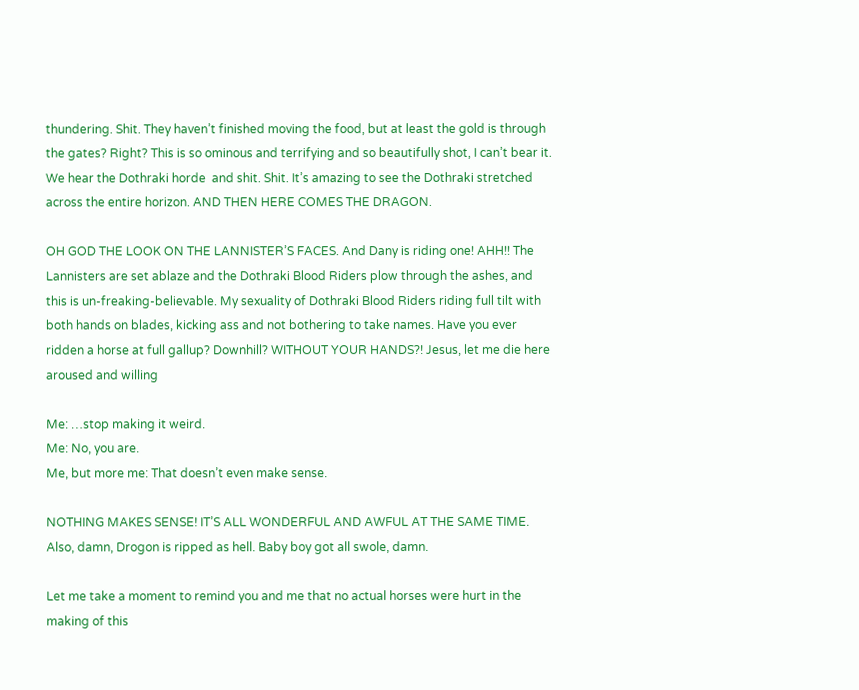thundering. Shit. They haven’t finished moving the food, but at least the gold is through the gates? Right? This is so ominous and terrifying and so beautifully shot, I can’t bear it. We hear the Dothraki horde  and shit. Shit. It’s amazing to see the Dothraki stretched across the entire horizon. AND THEN HERE COMES THE DRAGON.

OH GOD THE LOOK ON THE LANNISTER’S FACES. And Dany is riding one! AHH!! The Lannisters are set ablaze and the Dothraki Blood Riders plow through the ashes, and this is un-freaking-believable. My sexuality of Dothraki Blood Riders riding full tilt with both hands on blades, kicking ass and not bothering to take names. Have you ever ridden a horse at full gallup? Downhill? WITHOUT YOUR HANDS?! Jesus, let me die here aroused and willing

Me: …stop making it weird.
Me: No, you are.
Me, but more me: That doesn’t even make sense.

NOTHING MAKES SENSE! IT’S ALL WONDERFUL AND AWFUL AT THE SAME TIME. Also, damn, Drogon is ripped as hell. Baby boy got all swole, damn.

Let me take a moment to remind you and me that no actual horses were hurt in the making of this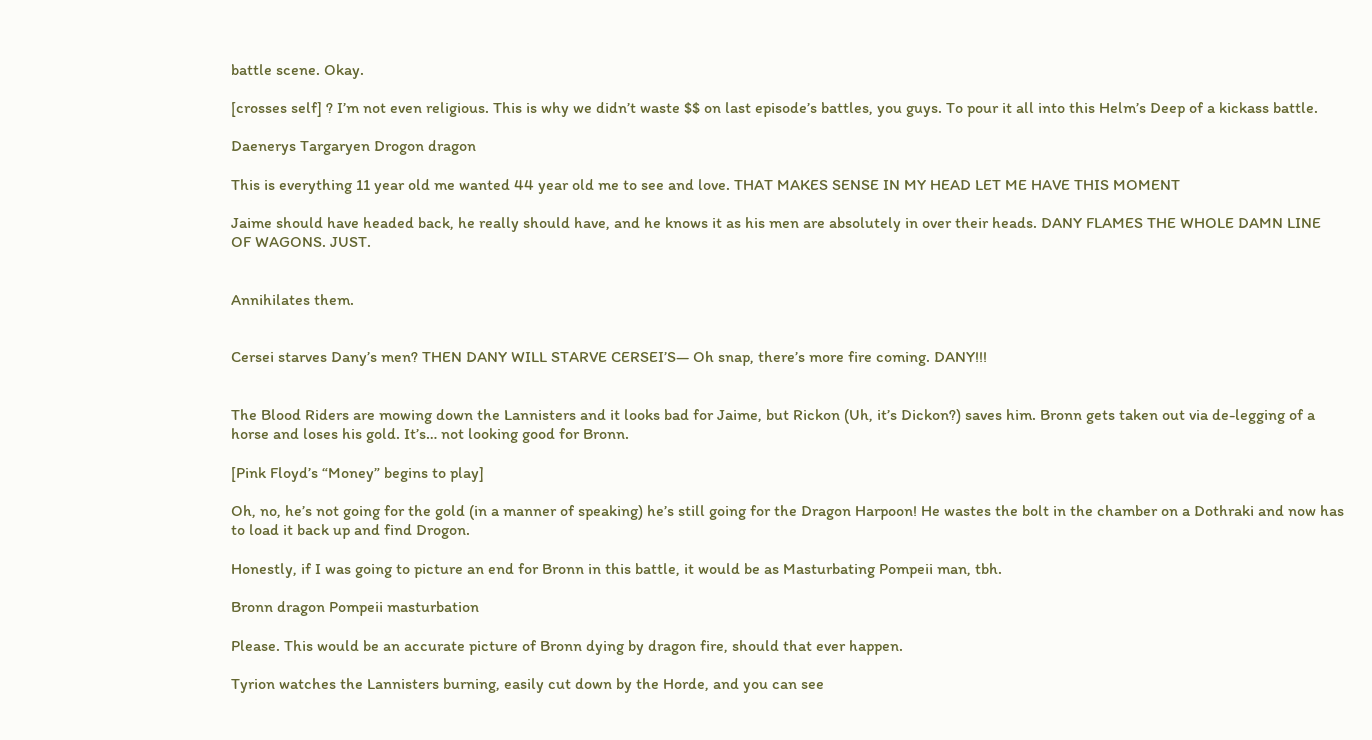battle scene. Okay.

[crosses self] ? I’m not even religious. This is why we didn’t waste $$ on last episode’s battles, you guys. To pour it all into this Helm’s Deep of a kickass battle.

Daenerys Targaryen Drogon dragon

This is everything 11 year old me wanted 44 year old me to see and love. THAT MAKES SENSE IN MY HEAD LET ME HAVE THIS MOMENT

Jaime should have headed back, he really should have, and he knows it as his men are absolutely in over their heads. DANY FLAMES THE WHOLE DAMN LINE OF WAGONS. JUST.


Annihilates them.


Cersei starves Dany’s men? THEN DANY WILL STARVE CERSEI’S— Oh snap, there’s more fire coming. DANY!!!


The Blood Riders are mowing down the Lannisters and it looks bad for Jaime, but Rickon (Uh, it’s Dickon?) saves him. Bronn gets taken out via de-legging of a horse and loses his gold. It’s… not looking good for Bronn.

[Pink Floyd’s “Money” begins to play]

Oh, no, he’s not going for the gold (in a manner of speaking) he’s still going for the Dragon Harpoon! He wastes the bolt in the chamber on a Dothraki and now has to load it back up and find Drogon.

Honestly, if I was going to picture an end for Bronn in this battle, it would be as Masturbating Pompeii man, tbh.

Bronn dragon Pompeii masturbation

Please. This would be an accurate picture of Bronn dying by dragon fire, should that ever happen.

Tyrion watches the Lannisters burning, easily cut down by the Horde, and you can see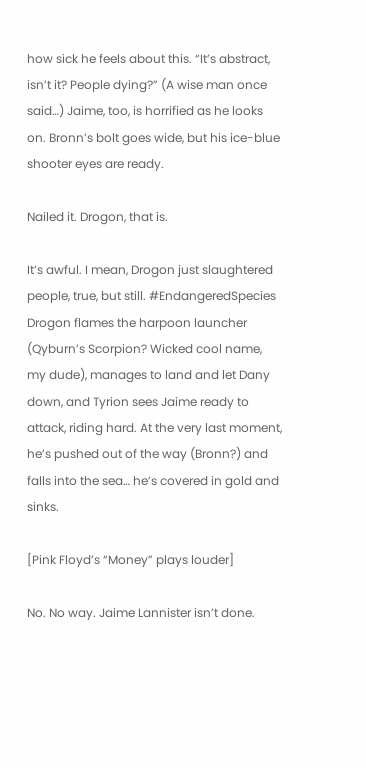how sick he feels about this. “It’s abstract, isn’t it? People dying?” (A wise man once said…) Jaime, too, is horrified as he looks on. Bronn’s bolt goes wide, but his ice-blue shooter eyes are ready.

Nailed it. Drogon, that is.

It’s awful. I mean, Drogon just slaughtered people, true, but still. #EndangeredSpecies Drogon flames the harpoon launcher (Qyburn’s Scorpion? Wicked cool name, my dude), manages to land and let Dany down, and Tyrion sees Jaime ready to attack, riding hard. At the very last moment, he’s pushed out of the way (Bronn?) and falls into the sea… he’s covered in gold and sinks.

[Pink Floyd’s “Money” plays louder]

No. No way. Jaime Lannister isn’t done.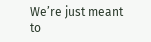We’re just meant to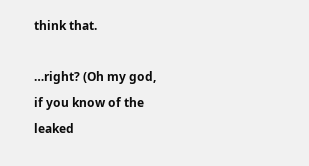think that.

…right? (Oh my god, if you know of the leaked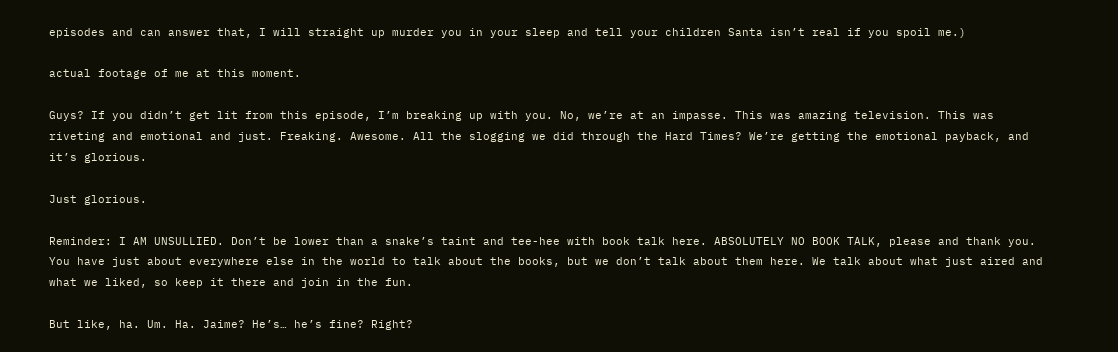episodes and can answer that, I will straight up murder you in your sleep and tell your children Santa isn’t real if you spoil me.)

actual footage of me at this moment.

Guys? If you didn’t get lit from this episode, I’m breaking up with you. No, we’re at an impasse. This was amazing television. This was riveting and emotional and just. Freaking. Awesome. All the slogging we did through the Hard Times? We’re getting the emotional payback, and it’s glorious.

Just glorious.

Reminder: I AM UNSULLIED. Don’t be lower than a snake’s taint and tee-hee with book talk here. ABSOLUTELY NO BOOK TALK, please and thank you. You have just about everywhere else in the world to talk about the books, but we don’t talk about them here. We talk about what just aired and what we liked, so keep it there and join in the fun.

But like, ha. Um. Ha. Jaime? He’s… he’s fine? Right?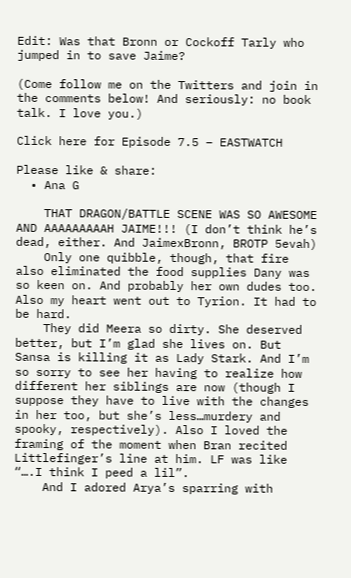Edit: Was that Bronn or Cockoff Tarly who jumped in to save Jaime?

(Come follow me on the Twitters and join in the comments below! And seriously: no book talk. I love you.)

Click here for Episode 7.5 – EASTWATCH

Please like & share:
  • Ana G

    THAT DRAGON/BATTLE SCENE WAS SO AWESOME AND AAAAAAAAAH JAIME!!! (I don’t think he’s dead, either. And JaimexBronn, BROTP 5evah)
    Only one quibble, though, that fire also eliminated the food supplies Dany was so keen on. And probably her own dudes too. Also my heart went out to Tyrion. It had to be hard.
    They did Meera so dirty. She deserved better, but I’m glad she lives on. But Sansa is killing it as Lady Stark. And I’m so sorry to see her having to realize how different her siblings are now (though I suppose they have to live with the changes in her too, but she’s less…murdery and spooky, respectively). Also I loved the framing of the moment when Bran recited Littlefinger’s line at him. LF was like “….I think I peed a lil”.
    And I adored Arya’s sparring with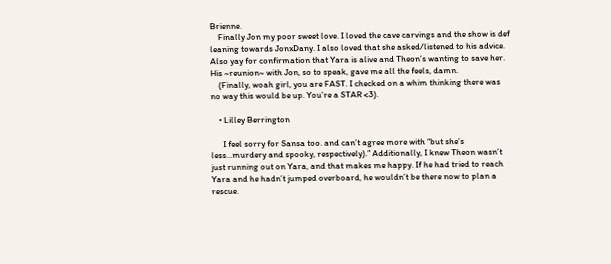Brienne.
    Finally Jon my poor sweet love. I loved the cave carvings and the show is def leaning towards JonxDany. I also loved that she asked/listened to his advice. Also yay for confirmation that Yara is alive and Theon’s wanting to save her. His ~reunion~ with Jon, so to speak, gave me all the feels, damn.
    (Finally, woah girl, you are FAST. I checked on a whim thinking there was no way this would be up. You’re a STAR <3).

    • Lilley Berrington

      I feel sorry for Sansa too. and can’t agree more with “but she’s less…murdery and spooky, respectively).” Additionally, I knew Theon wasn’t just running out on Yara, and that makes me happy. If he had tried to reach Yara and he hadn’t jumped overboard, he wouldn’t be there now to plan a rescue.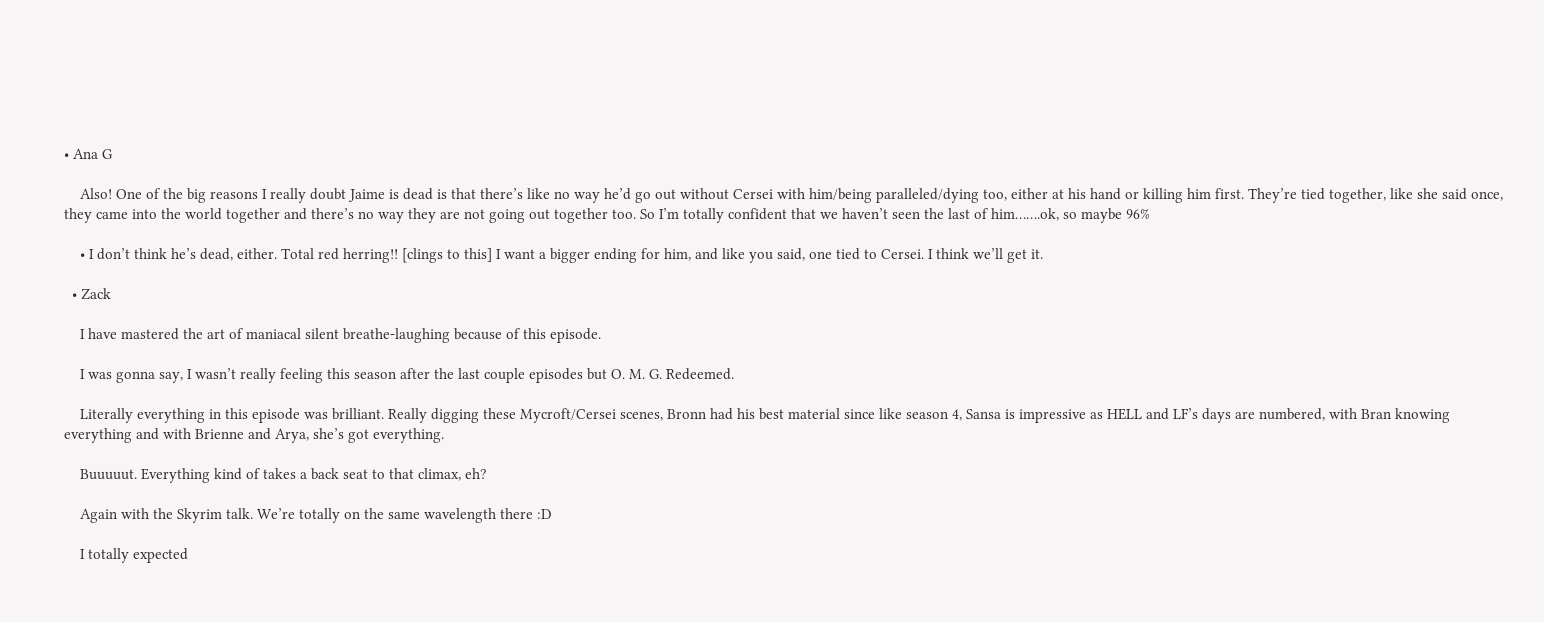• Ana G

    Also! One of the big reasons I really doubt Jaime is dead is that there’s like no way he’d go out without Cersei with him/being paralleled/dying too, either at his hand or killing him first. They’re tied together, like she said once, they came into the world together and there’s no way they are not going out together too. So I’m totally confident that we haven’t seen the last of him…….ok, so maybe 96%

    • I don’t think he’s dead, either. Total red herring!! [clings to this] I want a bigger ending for him, and like you said, one tied to Cersei. I think we’ll get it.

  • Zack

    I have mastered the art of maniacal silent breathe-laughing because of this episode.

    I was gonna say, I wasn’t really feeling this season after the last couple episodes but O. M. G. Redeemed.

    Literally everything in this episode was brilliant. Really digging these Mycroft/Cersei scenes, Bronn had his best material since like season 4, Sansa is impressive as HELL and LF’s days are numbered, with Bran knowing everything and with Brienne and Arya, she’s got everything.

    Buuuuut. Everything kind of takes a back seat to that climax, eh?

    Again with the Skyrim talk. We’re totally on the same wavelength there :D

    I totally expected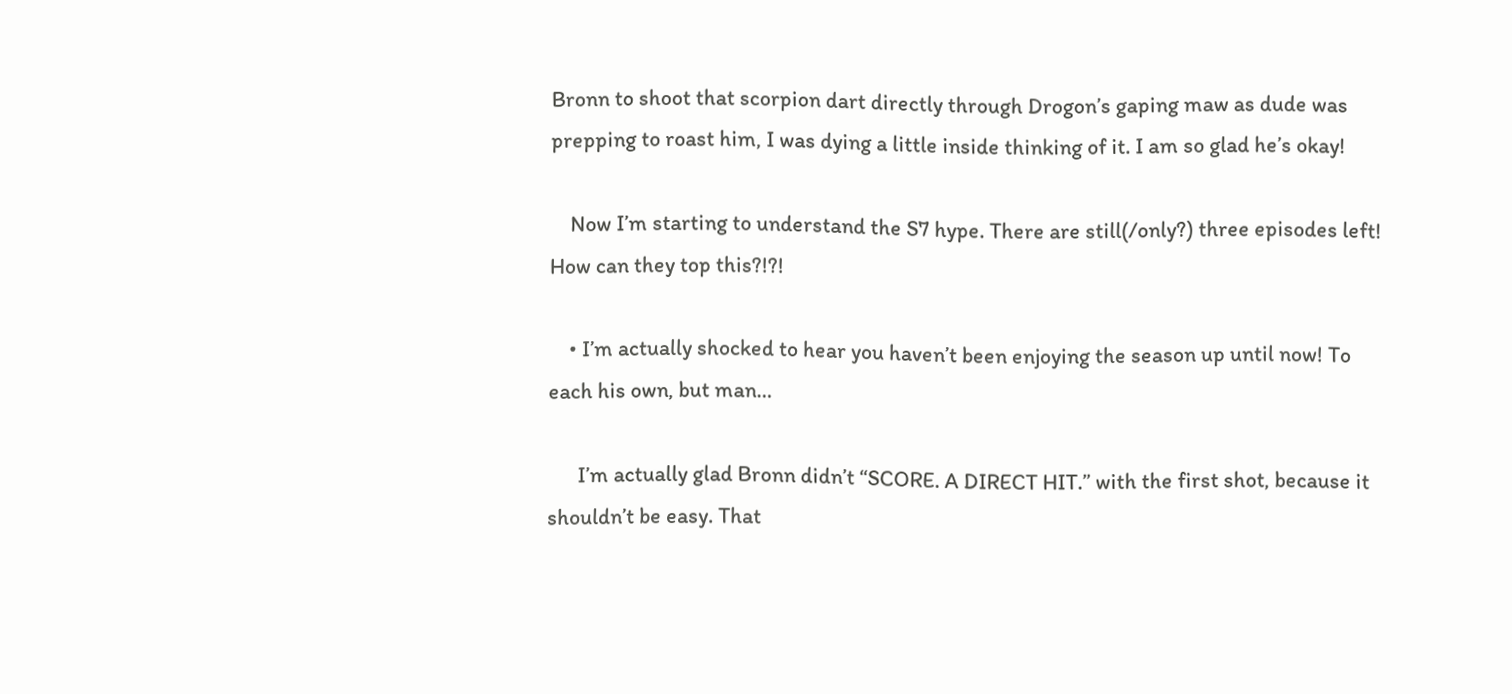Bronn to shoot that scorpion dart directly through Drogon’s gaping maw as dude was prepping to roast him, I was dying a little inside thinking of it. I am so glad he’s okay!

    Now I’m starting to understand the S7 hype. There are still(/only?) three episodes left! How can they top this?!?!

    • I’m actually shocked to hear you haven’t been enjoying the season up until now! To each his own, but man…

      I’m actually glad Bronn didn’t “SCORE. A DIRECT HIT.” with the first shot, because it shouldn’t be easy. That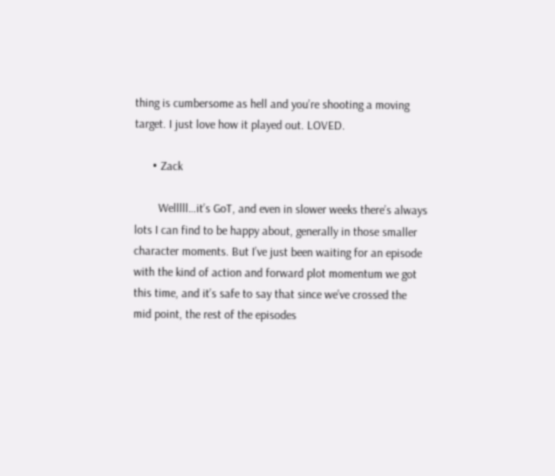thing is cumbersome as hell and you’re shooting a moving target. I just love how it played out. LOVED.

      • Zack

        Welllll…it’s GoT, and even in slower weeks there’s always lots I can find to be happy about, generally in those smaller character moments. But I’ve just been waiting for an episode with the kind of action and forward plot momentum we got this time, and it’s safe to say that since we’ve crossed the mid point, the rest of the episodes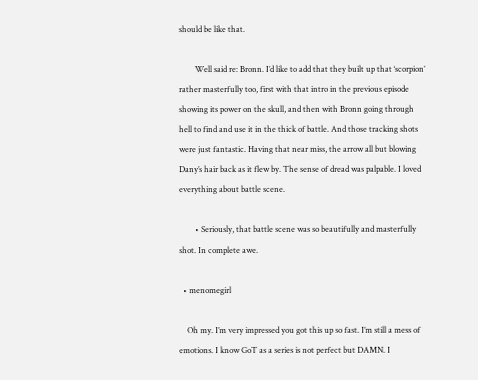should be like that.

        Well said re: Bronn. I’d like to add that they built up that ‘scorpion’ rather masterfully too, first with that intro in the previous episode showing its power on the skull, and then with Bronn going through hell to find and use it in the thick of battle. And those tracking shots were just fantastic. Having that near miss, the arrow all but blowing Dany’s hair back as it flew by. The sense of dread was palpable. I loved everything about battle scene.

        • Seriously, that battle scene was so beautifully and masterfully shot. In complete awe.

  • menomegirl

    Oh my. I’m very impressed you got this up so fast. I’m still a mess of emotions. I know GoT as a series is not perfect but DAMN. I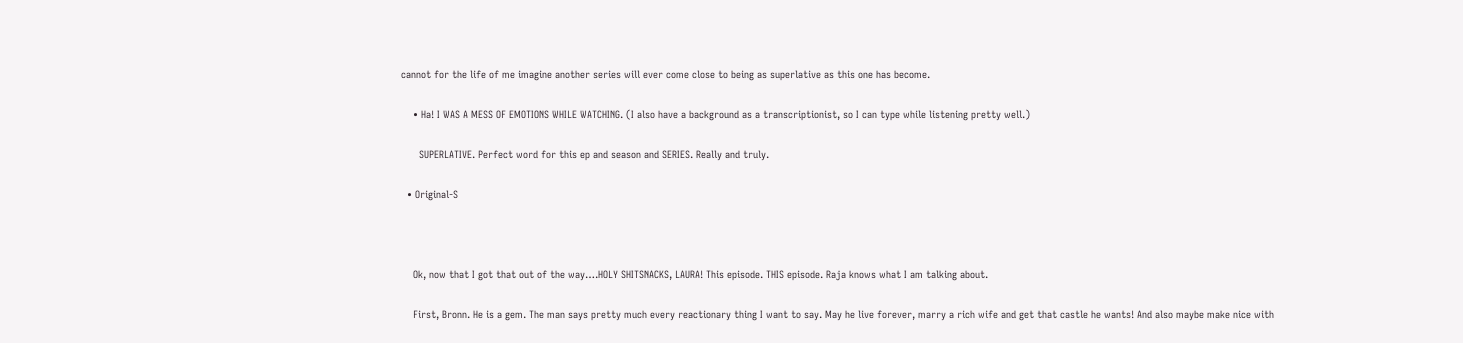cannot for the life of me imagine another series will ever come close to being as superlative as this one has become.

    • Ha! I WAS A MESS OF EMOTIONS WHILE WATCHING. (I also have a background as a transcriptionist, so I can type while listening pretty well.)

      SUPERLATIVE. Perfect word for this ep and season and SERIES. Really and truly.

  • Original-S



    Ok, now that I got that out of the way….HOLY SHITSNACKS, LAURA! This episode. THIS episode. Raja knows what I am talking about.

    First, Bronn. He is a gem. The man says pretty much every reactionary thing I want to say. May he live forever, marry a rich wife and get that castle he wants! And also maybe make nice with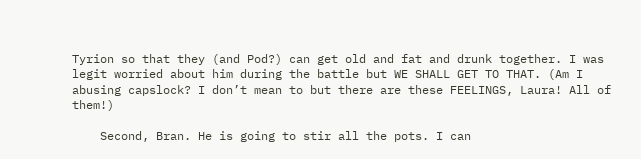Tyrion so that they (and Pod?) can get old and fat and drunk together. I was legit worried about him during the battle but WE SHALL GET TO THAT. (Am I abusing capslock? I don’t mean to but there are these FEELINGS, Laura! All of them!)

    Second, Bran. He is going to stir all the pots. I can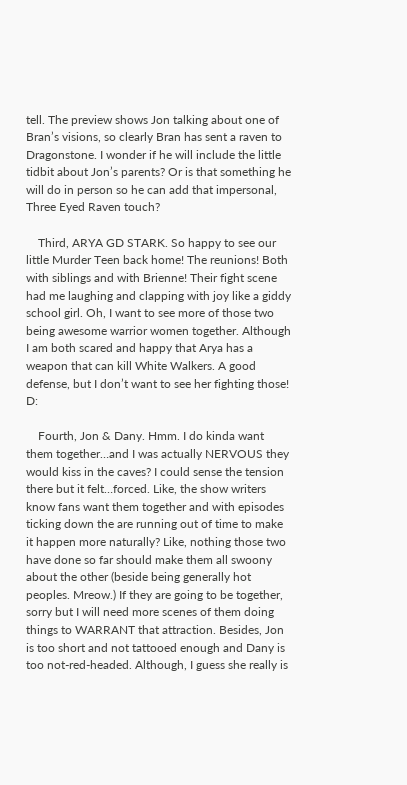tell. The preview shows Jon talking about one of Bran’s visions, so clearly Bran has sent a raven to Dragonstone. I wonder if he will include the little tidbit about Jon’s parents? Or is that something he will do in person so he can add that impersonal, Three Eyed Raven touch?

    Third, ARYA GD STARK. So happy to see our little Murder Teen back home! The reunions! Both with siblings and with Brienne! Their fight scene had me laughing and clapping with joy like a giddy school girl. Oh, I want to see more of those two being awesome warrior women together. Although I am both scared and happy that Arya has a weapon that can kill White Walkers. A good defense, but I don’t want to see her fighting those! D:

    Fourth, Jon & Dany. Hmm. I do kinda want them together…and I was actually NERVOUS they would kiss in the caves? I could sense the tension there but it felt…forced. Like, the show writers know fans want them together and with episodes ticking down the are running out of time to make it happen more naturally? Like, nothing those two have done so far should make them all swoony about the other (beside being generally hot peoples. Mreow.) If they are going to be together, sorry but I will need more scenes of them doing things to WARRANT that attraction. Besides, Jon is too short and not tattooed enough and Dany is too not-red-headed. Although, I guess she really is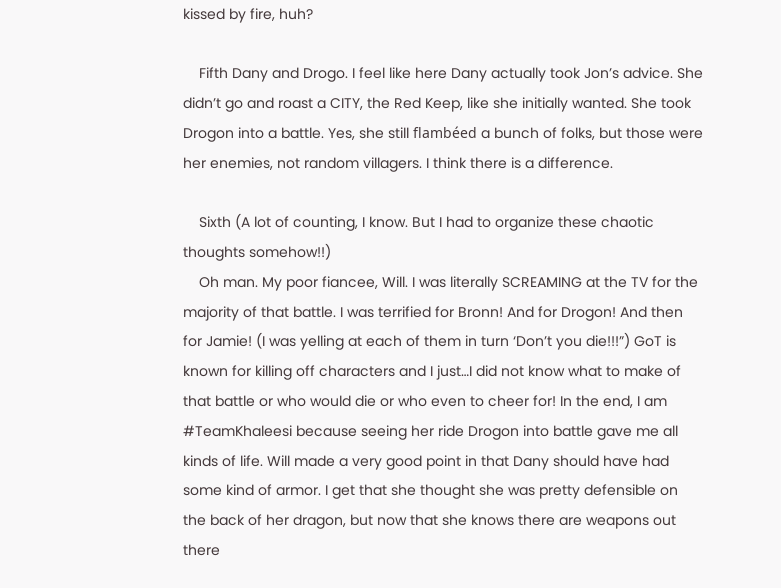kissed by fire, huh?

    Fifth Dany and Drogo. I feel like here Dany actually took Jon’s advice. She didn’t go and roast a CITY, the Red Keep, like she initially wanted. She took Drogon into a battle. Yes, she still flambéed a bunch of folks, but those were her enemies, not random villagers. I think there is a difference.

    Sixth (A lot of counting, I know. But I had to organize these chaotic thoughts somehow!!)
    Oh man. My poor fiancee, Will. I was literally SCREAMING at the TV for the majority of that battle. I was terrified for Bronn! And for Drogon! And then for Jamie! (I was yelling at each of them in turn ‘Don’t you die!!!”) GoT is known for killing off characters and I just…I did not know what to make of that battle or who would die or who even to cheer for! In the end, I am #TeamKhaleesi because seeing her ride Drogon into battle gave me all kinds of life. Will made a very good point in that Dany should have had some kind of armor. I get that she thought she was pretty defensible on the back of her dragon, but now that she knows there are weapons out there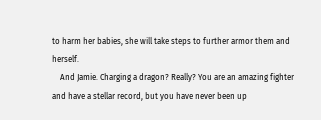to harm her babies, she will take steps to further armor them and herself.
    And Jamie. Charging a dragon? Really? You are an amazing fighter and have a stellar record, but you have never been up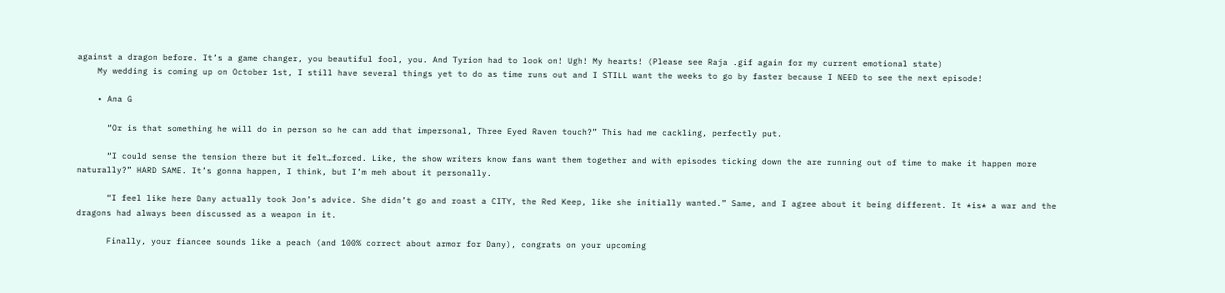against a dragon before. It’s a game changer, you beautiful fool, you. And Tyrion had to look on! Ugh! My hearts! (Please see Raja .gif again for my current emotional state)
    My wedding is coming up on October 1st, I still have several things yet to do as time runs out and I STILL want the weeks to go by faster because I NEED to see the next episode!

    • Ana G

      “Or is that something he will do in person so he can add that impersonal, Three Eyed Raven touch?” This had me cackling, perfectly put.

      “I could sense the tension there but it felt…forced. Like, the show writers know fans want them together and with episodes ticking down the are running out of time to make it happen more naturally?” HARD SAME. It’s gonna happen, I think, but I’m meh about it personally.

      “I feel like here Dany actually took Jon’s advice. She didn’t go and roast a CITY, the Red Keep, like she initially wanted.” Same, and I agree about it being different. It *is* a war and the dragons had always been discussed as a weapon in it.

      Finally, your fiancee sounds like a peach (and 100% correct about armor for Dany), congrats on your upcoming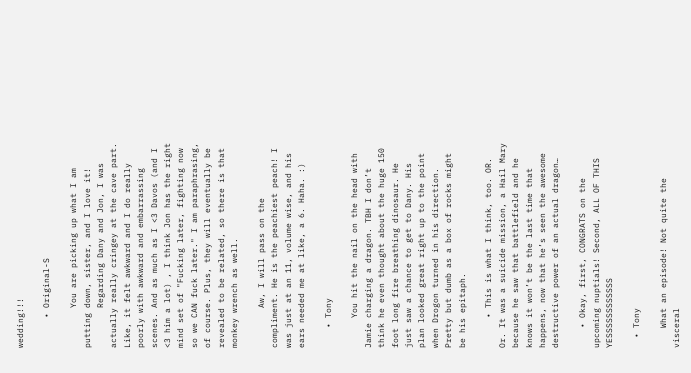wedding!!!

      • Original-S

        You are picking up what I am putting down, sister, and I love it!
        Regarding Dany and Jon, I was actually really cringey at the cave part. Like, it felt awkward and I do really poorly with awkward and embarrassing scenes. And as much as I <3 Davos (and I <3 him a lot) , I think Jon has the right mind set of "Fucking later, fighting now so we CAN fuck later." I am paraphrasing, of course. Plus, they will eventually be revealed to be related, so there is that monkey wrench as well.

        Aw, I will pass on the compliment. He is the peachiest peach! I was just at an 11, volume wise, and his ears needed me at like, a 6. Haha. :)

    • Tony

      You hit the nail on the head with Jamie charging a dragon. TBH I don’t think he even thought about the huge 150 foot long fire breathing dinosaur. He just saw a chance to get to Dany. His plan looked great right up to the point when Drogon turned in his direction. Pretty but dumb as a box of rocks might be his epitaph.

      • This is what I think, too. OR. Or. It was a suicide mission, a Hail Mary because he saw that battlefield and he knows it won’t be the last time that happens, now that he’s seen the awesome destructive power of an actual dragon…

    • Okay, first, CONGRATS on the upcoming nuptials! Second, ALL OF THIS YESSSSSSSSSSSS

  • Tony

    What an episode! Not quite the visceral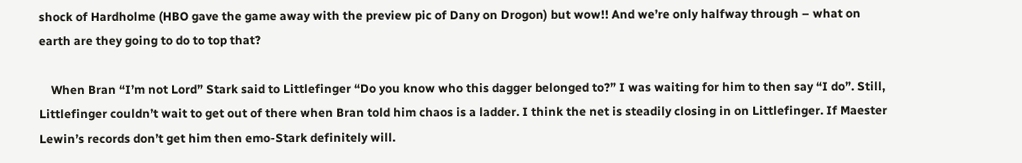shock of Hardholme (HBO gave the game away with the preview pic of Dany on Drogon) but wow!! And we’re only halfway through – what on earth are they going to do to top that?

    When Bran “I’m not Lord” Stark said to Littlefinger “Do you know who this dagger belonged to?” I was waiting for him to then say “I do”. Still, Littlefinger couldn’t wait to get out of there when Bran told him chaos is a ladder. I think the net is steadily closing in on Littlefinger. If Maester Lewin’s records don’t get him then emo-Stark definitely will.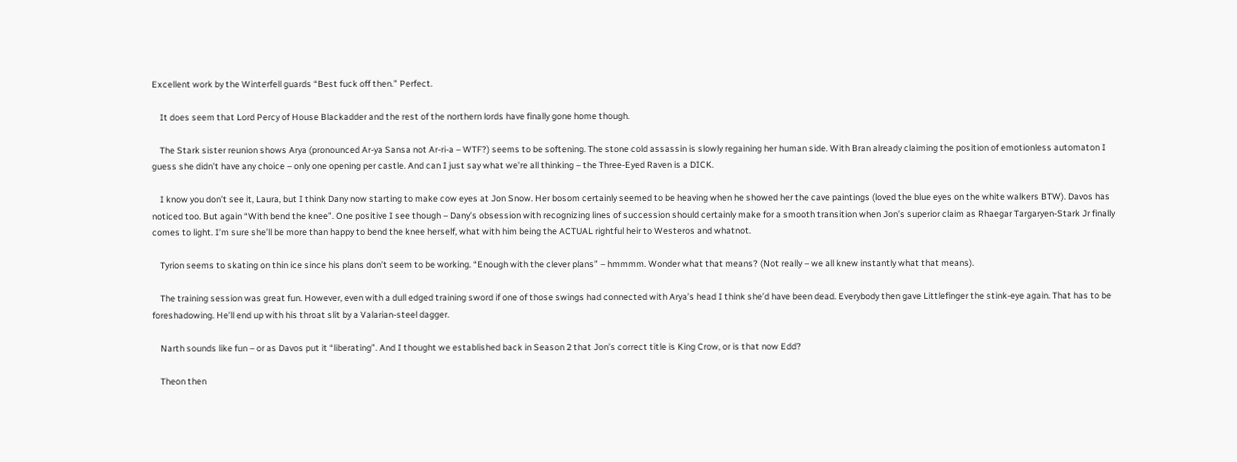Excellent work by the Winterfell guards “Best fuck off then.” Perfect.

    It does seem that Lord Percy of House Blackadder and the rest of the northern lords have finally gone home though.

    The Stark sister reunion shows Arya (pronounced Ar-ya Sansa not Ar-ri-a – WTF?) seems to be softening. The stone cold assassin is slowly regaining her human side. With Bran already claiming the position of emotionless automaton I guess she didn’t have any choice – only one opening per castle. And can I just say what we’re all thinking – the Three-Eyed Raven is a DICK.

    I know you don’t see it, Laura, but I think Dany now starting to make cow eyes at Jon Snow. Her bosom certainly seemed to be heaving when he showed her the cave paintings (loved the blue eyes on the white walkers BTW). Davos has noticed too. But again “With bend the knee”. One positive I see though – Dany’s obsession with recognizing lines of succession should certainly make for a smooth transition when Jon’s superior claim as Rhaegar Targaryen-Stark Jr finally comes to light. I’m sure she’ll be more than happy to bend the knee herself, what with him being the ACTUAL rightful heir to Westeros and whatnot.

    Tyrion seems to skating on thin ice since his plans don’t seem to be working. “Enough with the clever plans” – hmmmm. Wonder what that means? (Not really – we all knew instantly what that means).

    The training session was great fun. However, even with a dull edged training sword if one of those swings had connected with Arya’s head I think she’d have been dead. Everybody then gave Littlefinger the stink-eye again. That has to be foreshadowing. He’ll end up with his throat slit by a Valarian-steel dagger.

    Narth sounds like fun – or as Davos put it “liberating”. And I thought we established back in Season 2 that Jon’s correct title is King Crow, or is that now Edd?

    Theon then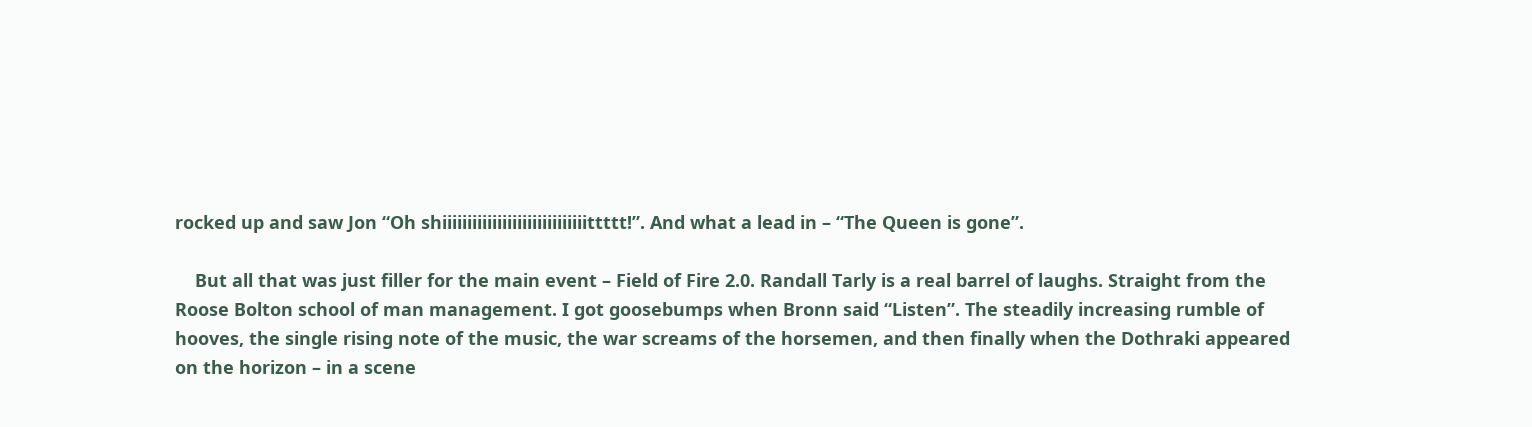rocked up and saw Jon “Oh shiiiiiiiiiiiiiiiiiiiiiiiiiiiiittttt!”. And what a lead in – “The Queen is gone”.

    But all that was just filler for the main event – Field of Fire 2.0. Randall Tarly is a real barrel of laughs. Straight from the Roose Bolton school of man management. I got goosebumps when Bronn said “Listen”. The steadily increasing rumble of hooves, the single rising note of the music, the war screams of the horsemen, and then finally when the Dothraki appeared on the horizon – in a scene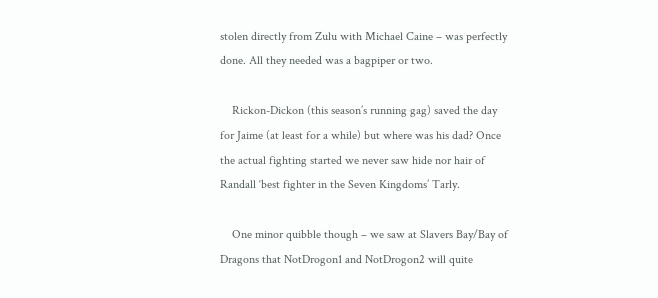stolen directly from Zulu with Michael Caine – was perfectly done. All they needed was a bagpiper or two.

    Rickon-Dickon (this season’s running gag) saved the day for Jaime (at least for a while) but where was his dad? Once the actual fighting started we never saw hide nor hair of Randall ‘best fighter in the Seven Kingdoms’ Tarly.

    One minor quibble though – we saw at Slavers Bay/Bay of Dragons that NotDrogon1 and NotDrogon2 will quite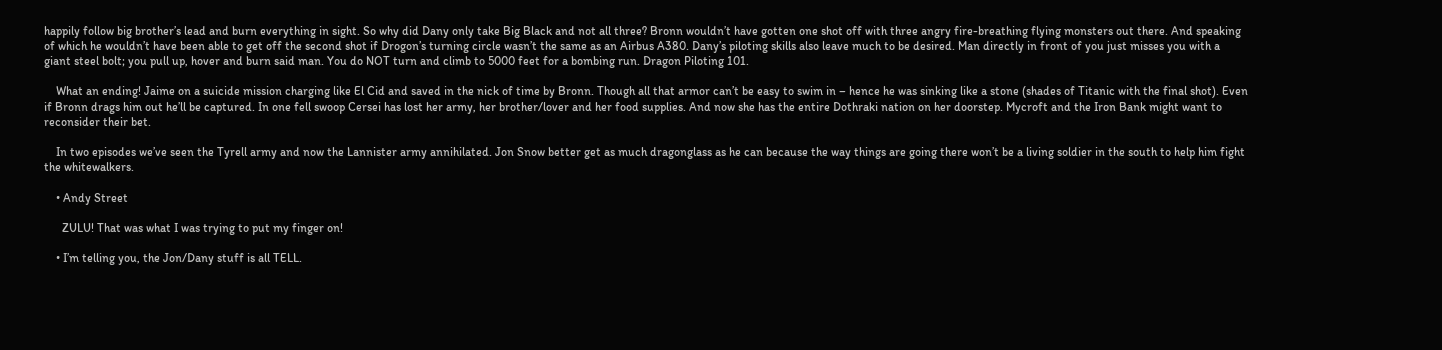happily follow big brother’s lead and burn everything in sight. So why did Dany only take Big Black and not all three? Bronn wouldn’t have gotten one shot off with three angry fire-breathing flying monsters out there. And speaking of which he wouldn’t have been able to get off the second shot if Drogon’s turning circle wasn’t the same as an Airbus A380. Dany’s piloting skills also leave much to be desired. Man directly in front of you just misses you with a giant steel bolt; you pull up, hover and burn said man. You do NOT turn and climb to 5000 feet for a bombing run. Dragon Piloting 101.

    What an ending! Jaime on a suicide mission charging like El Cid and saved in the nick of time by Bronn. Though all that armor can’t be easy to swim in – hence he was sinking like a stone (shades of Titanic with the final shot). Even if Bronn drags him out he’ll be captured. In one fell swoop Cersei has lost her army, her brother/lover and her food supplies. And now she has the entire Dothraki nation on her doorstep. Mycroft and the Iron Bank might want to reconsider their bet.

    In two episodes we’ve seen the Tyrell army and now the Lannister army annihilated. Jon Snow better get as much dragonglass as he can because the way things are going there won’t be a living soldier in the south to help him fight the whitewalkers.

    • Andy Street

      ZULU! That was what I was trying to put my finger on!

    • I’m telling you, the Jon/Dany stuff is all TELL.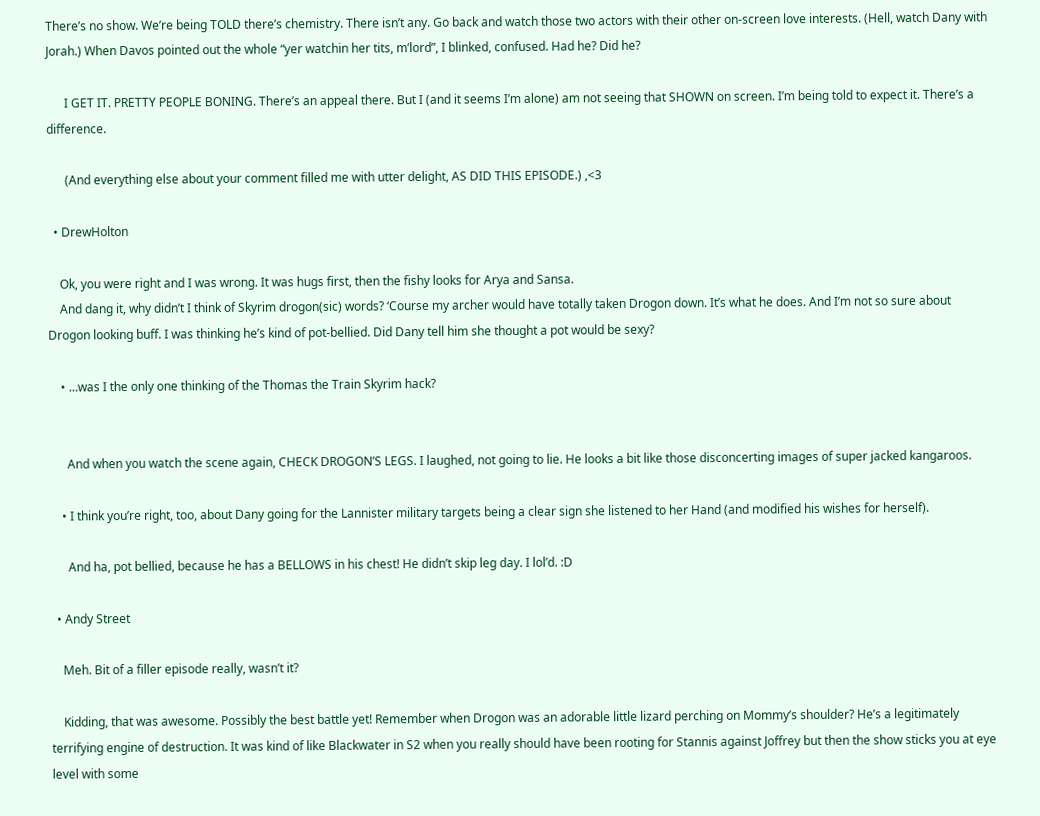There’s no show. We’re being TOLD there’s chemistry. There isn’t any. Go back and watch those two actors with their other on-screen love interests. (Hell, watch Dany with Jorah.) When Davos pointed out the whole “yer watchin her tits, m’lord”, I blinked, confused. Had he? Did he?

      I GET IT. PRETTY PEOPLE BONING. There’s an appeal there. But I (and it seems I’m alone) am not seeing that SHOWN on screen. I’m being told to expect it. There’s a difference.

      (And everything else about your comment filled me with utter delight, AS DID THIS EPISODE.) ,<3

  • DrewHolton

    Ok, you were right and I was wrong. It was hugs first, then the fishy looks for Arya and Sansa.
    And dang it, why didn’t I think of Skyrim drogon(sic) words? ‘Course my archer would have totally taken Drogon down. It’s what he does. And I’m not so sure about Drogon looking buff. I was thinking he’s kind of pot-bellied. Did Dany tell him she thought a pot would be sexy?

    • …was I the only one thinking of the Thomas the Train Skyrim hack?


      And when you watch the scene again, CHECK DROGON’S LEGS. I laughed, not going to lie. He looks a bit like those disconcerting images of super jacked kangaroos.

    • I think you’re right, too, about Dany going for the Lannister military targets being a clear sign she listened to her Hand (and modified his wishes for herself).

      And ha, pot bellied, because he has a BELLOWS in his chest! He didn’t skip leg day. I lol’d. :D

  • Andy Street

    Meh. Bit of a filler episode really, wasn’t it?

    Kidding, that was awesome. Possibly the best battle yet! Remember when Drogon was an adorable little lizard perching on Mommy’s shoulder? He’s a legitimately terrifying engine of destruction. It was kind of like Blackwater in S2 when you really should have been rooting for Stannis against Joffrey but then the show sticks you at eye level with some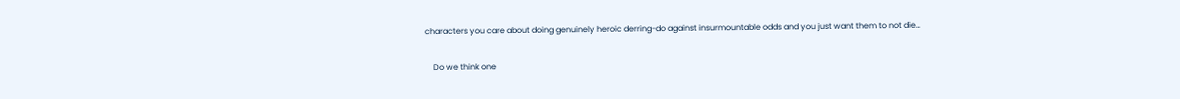characters you care about doing genuinely heroic derring-do against insurmountable odds and you just want them to not die…

    Do we think one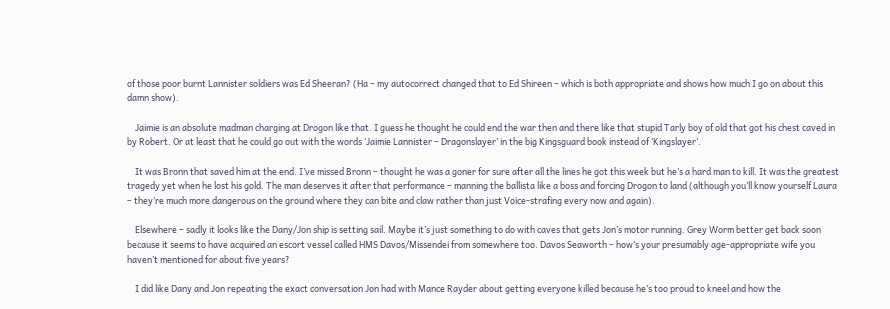of those poor burnt Lannister soldiers was Ed Sheeran? (Ha – my autocorrect changed that to Ed Shireen – which is both appropriate and shows how much I go on about this damn show).

    Jaimie is an absolute madman charging at Drogon like that. I guess he thought he could end the war then and there like that stupid Tarly boy of old that got his chest caved in by Robert. Or at least that he could go out with the words ‘Jaimie Lannister – Dragonslayer’ in the big Kingsguard book instead of ‘Kingslayer’.

    It was Bronn that saved him at the end. I’ve missed Bronn – thought he was a goner for sure after all the lines he got this week but he’s a hard man to kill. It was the greatest tragedy yet when he lost his gold. The man deserves it after that performance – manning the ballista like a boss and forcing Drogon to land (although you’ll know yourself Laura – they’re much more dangerous on the ground where they can bite and claw rather than just Voice-strafing every now and again).

    Elsewhere – sadly it looks like the Dany/Jon ship is setting sail. Maybe it’s just something to do with caves that gets Jon’s motor running. Grey Worm better get back soon because it seems to have acquired an escort vessel called HMS Davos/Missendei from somewhere too. Davos Seaworth – how’s your presumably age-appropriate wife you haven’t mentioned for about five years?

    I did like Dany and Jon repeating the exact conversation Jon had with Mance Rayder about getting everyone killed because he’s too proud to kneel and how the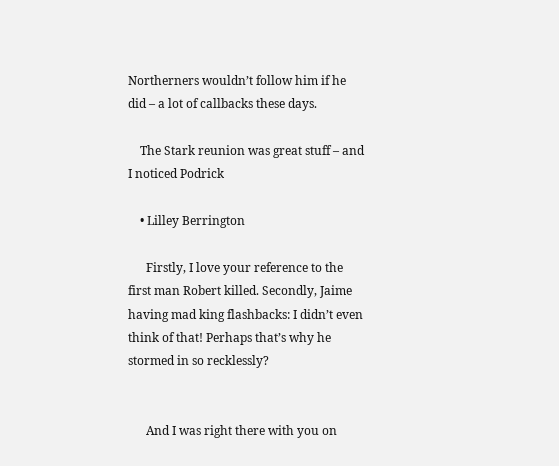Northerners wouldn’t follow him if he did – a lot of callbacks these days.

    The Stark reunion was great stuff – and I noticed Podrick

    • Lilley Berrington

      Firstly, I love your reference to the first man Robert killed. Secondly, Jaime having mad king flashbacks: I didn’t even think of that! Perhaps that’s why he stormed in so recklessly?


      And I was right there with you on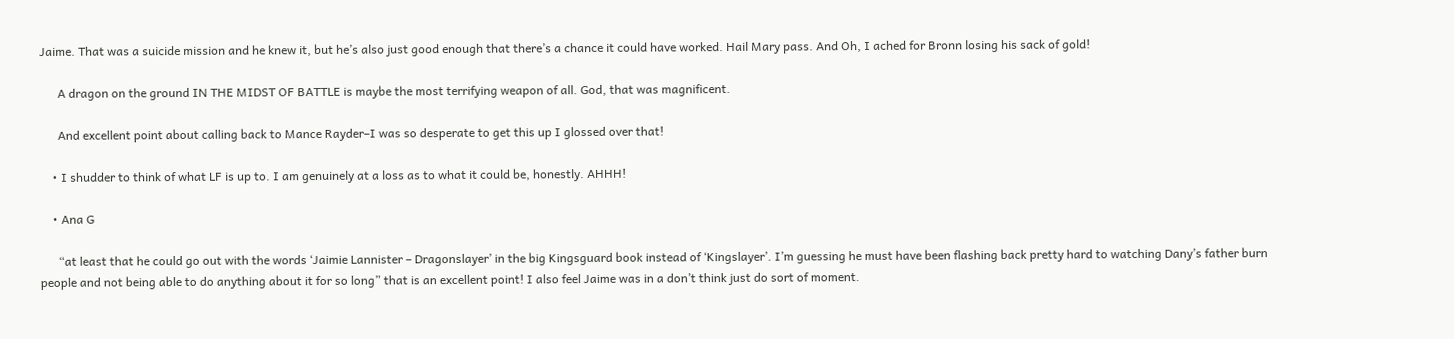Jaime. That was a suicide mission and he knew it, but he’s also just good enough that there’s a chance it could have worked. Hail Mary pass. And Oh, I ached for Bronn losing his sack of gold!

      A dragon on the ground IN THE MIDST OF BATTLE is maybe the most terrifying weapon of all. God, that was magnificent.

      And excellent point about calling back to Mance Rayder–I was so desperate to get this up I glossed over that!

    • I shudder to think of what LF is up to. I am genuinely at a loss as to what it could be, honestly. AHHH!

    • Ana G

      “at least that he could go out with the words ‘Jaimie Lannister – Dragonslayer’ in the big Kingsguard book instead of ‘Kingslayer’. I’m guessing he must have been flashing back pretty hard to watching Dany’s father burn people and not being able to do anything about it for so long” that is an excellent point! I also feel Jaime was in a don’t think just do sort of moment.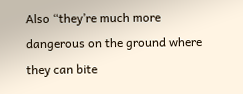Also “they’re much more dangerous on the ground where they can bite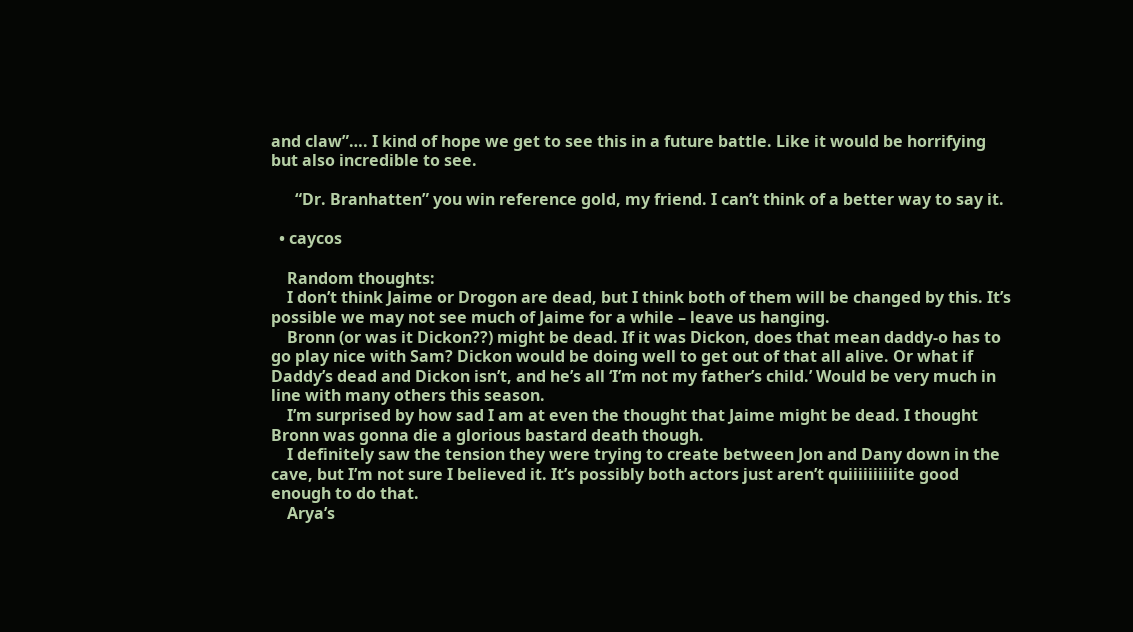and claw”…. I kind of hope we get to see this in a future battle. Like it would be horrifying but also incredible to see.

      “Dr. Branhatten” you win reference gold, my friend. I can’t think of a better way to say it.

  • caycos

    Random thoughts:
    I don’t think Jaime or Drogon are dead, but I think both of them will be changed by this. It’s possible we may not see much of Jaime for a while – leave us hanging.
    Bronn (or was it Dickon??) might be dead. If it was Dickon, does that mean daddy-o has to go play nice with Sam? Dickon would be doing well to get out of that all alive. Or what if Daddy’s dead and Dickon isn’t, and he’s all ‘I’m not my father’s child.’ Would be very much in line with many others this season.
    I’m surprised by how sad I am at even the thought that Jaime might be dead. I thought Bronn was gonna die a glorious bastard death though.
    I definitely saw the tension they were trying to create between Jon and Dany down in the cave, but I’m not sure I believed it. It’s possibly both actors just aren’t quiiiiiiiiiite good enough to do that.
    Arya’s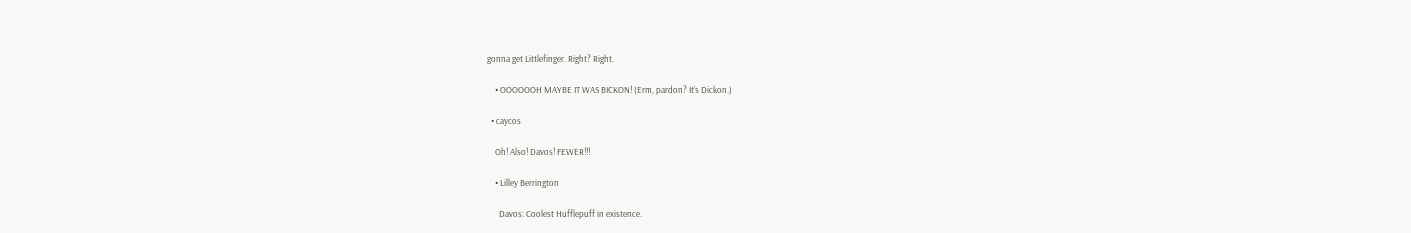gonna get Littlefinger. Right? Right.

    • OOOOOOH MAYBE IT WAS BICKON! (Erm, pardon? It’s Dickon.)

  • caycos

    Oh! Also! Davos! FEWER!!!

    • Lilley Berrington

      Davos: Coolest Hufflepuff in existence.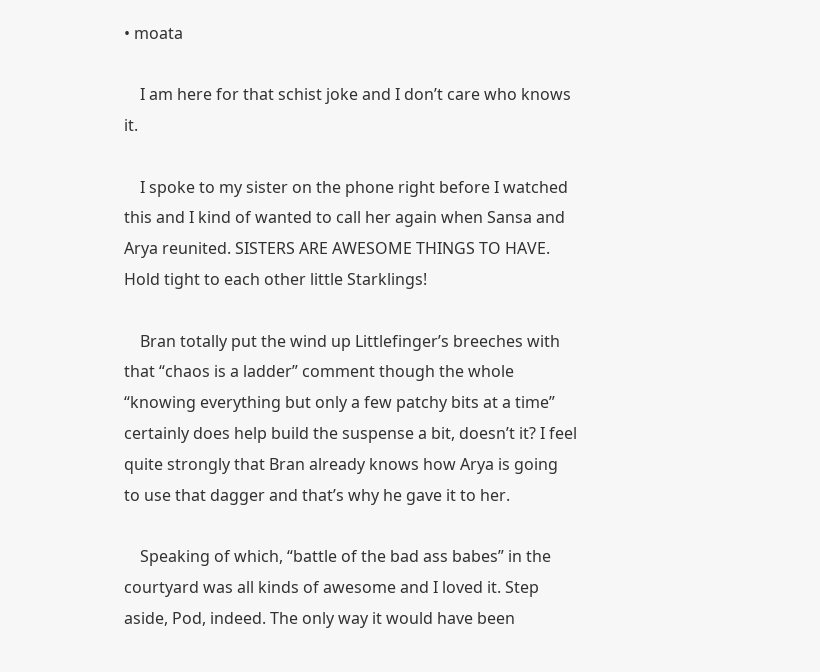• moata

    I am here for that schist joke and I don’t care who knows it.

    I spoke to my sister on the phone right before I watched this and I kind of wanted to call her again when Sansa and Arya reunited. SISTERS ARE AWESOME THINGS TO HAVE. Hold tight to each other little Starklings!

    Bran totally put the wind up Littlefinger’s breeches with that “chaos is a ladder” comment though the whole “knowing everything but only a few patchy bits at a time” certainly does help build the suspense a bit, doesn’t it? I feel quite strongly that Bran already knows how Arya is going to use that dagger and that’s why he gave it to her.

    Speaking of which, “battle of the bad ass babes” in the courtyard was all kinds of awesome and I loved it. Step aside, Pod, indeed. The only way it would have been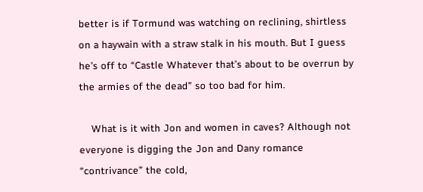better is if Tormund was watching on reclining, shirtless on a haywain with a straw stalk in his mouth. But I guess he’s off to “Castle Whatever that’s about to be overrun by the armies of the dead” so too bad for him.

    What is it with Jon and women in caves? Although not everyone is digging the Jon and Dany romance “contrivance” the cold,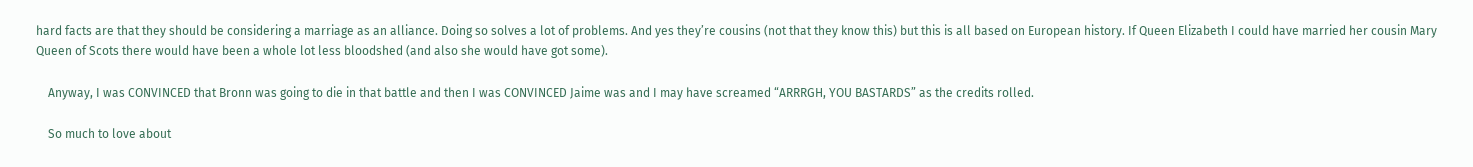hard facts are that they should be considering a marriage as an alliance. Doing so solves a lot of problems. And yes they’re cousins (not that they know this) but this is all based on European history. If Queen Elizabeth I could have married her cousin Mary Queen of Scots there would have been a whole lot less bloodshed (and also she would have got some).

    Anyway, I was CONVINCED that Bronn was going to die in that battle and then I was CONVINCED Jaime was and I may have screamed “ARRRGH, YOU BASTARDS” as the credits rolled.

    So much to love about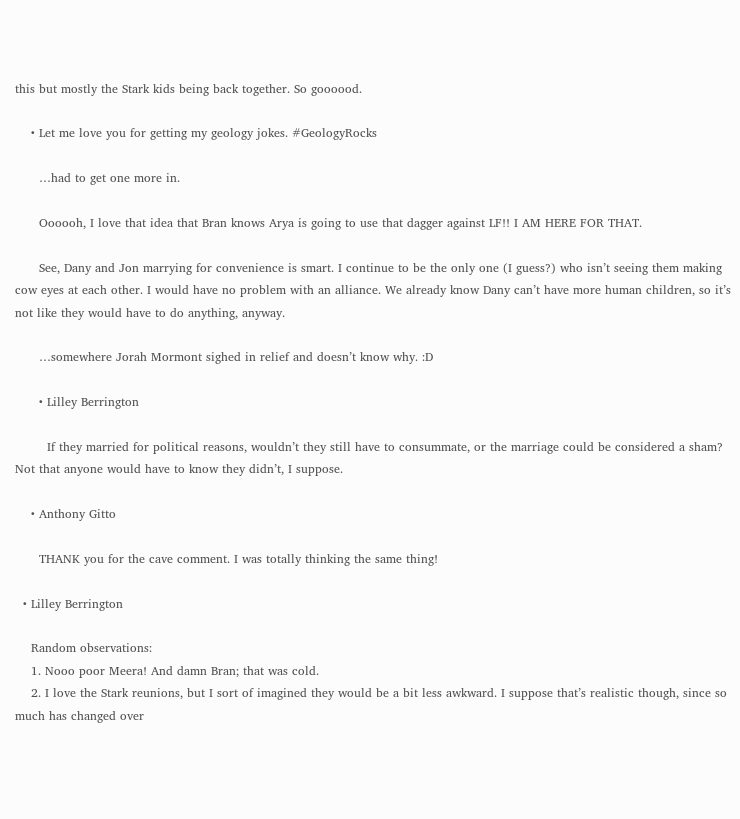this but mostly the Stark kids being back together. So goooood.

    • Let me love you for getting my geology jokes. #GeologyRocks

      …had to get one more in.

      Oooooh, I love that idea that Bran knows Arya is going to use that dagger against LF!! I AM HERE FOR THAT.

      See, Dany and Jon marrying for convenience is smart. I continue to be the only one (I guess?) who isn’t seeing them making cow eyes at each other. I would have no problem with an alliance. We already know Dany can’t have more human children, so it’s not like they would have to do anything, anyway.

      …somewhere Jorah Mormont sighed in relief and doesn’t know why. :D

      • Lilley Berrington

        If they married for political reasons, wouldn’t they still have to consummate, or the marriage could be considered a sham? Not that anyone would have to know they didn’t, I suppose.

    • Anthony Gitto

      THANK you for the cave comment. I was totally thinking the same thing!

  • Lilley Berrington

    Random observations:
    1. Nooo poor Meera! And damn Bran; that was cold.
    2. I love the Stark reunions, but I sort of imagined they would be a bit less awkward. I suppose that’s realistic though, since so much has changed over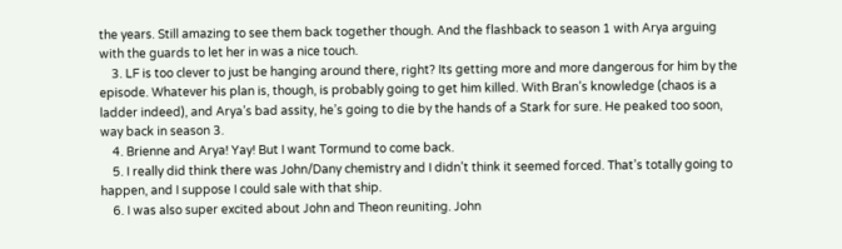the years. Still amazing to see them back together though. And the flashback to season 1 with Arya arguing with the guards to let her in was a nice touch.
    3. LF is too clever to just be hanging around there, right? Its getting more and more dangerous for him by the episode. Whatever his plan is, though, is probably going to get him killed. With Bran’s knowledge (chaos is a ladder indeed), and Arya’s bad assity, he’s going to die by the hands of a Stark for sure. He peaked too soon, way back in season 3.
    4. Brienne and Arya! Yay! But I want Tormund to come back.
    5. I really did think there was John/Dany chemistry and I didn’t think it seemed forced. That’s totally going to happen, and I suppose I could sale with that ship.
    6. I was also super excited about John and Theon reuniting. John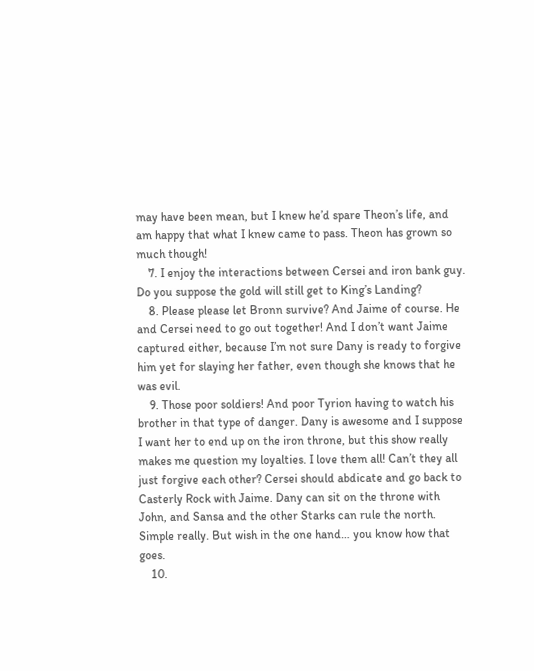may have been mean, but I knew he’d spare Theon’s life, and am happy that what I knew came to pass. Theon has grown so much though!
    7. I enjoy the interactions between Cersei and iron bank guy. Do you suppose the gold will still get to King’s Landing?
    8. Please please let Bronn survive? And Jaime of course. He and Cersei need to go out together! And I don’t want Jaime captured either, because I’m not sure Dany is ready to forgive him yet for slaying her father, even though she knows that he was evil.
    9. Those poor soldiers! And poor Tyrion having to watch his brother in that type of danger. Dany is awesome and I suppose I want her to end up on the iron throne, but this show really makes me question my loyalties. I love them all! Can’t they all just forgive each other? Cersei should abdicate and go back to Casterly Rock with Jaime. Dany can sit on the throne with John, and Sansa and the other Starks can rule the north. Simple really. But wish in the one hand… you know how that goes.
    10.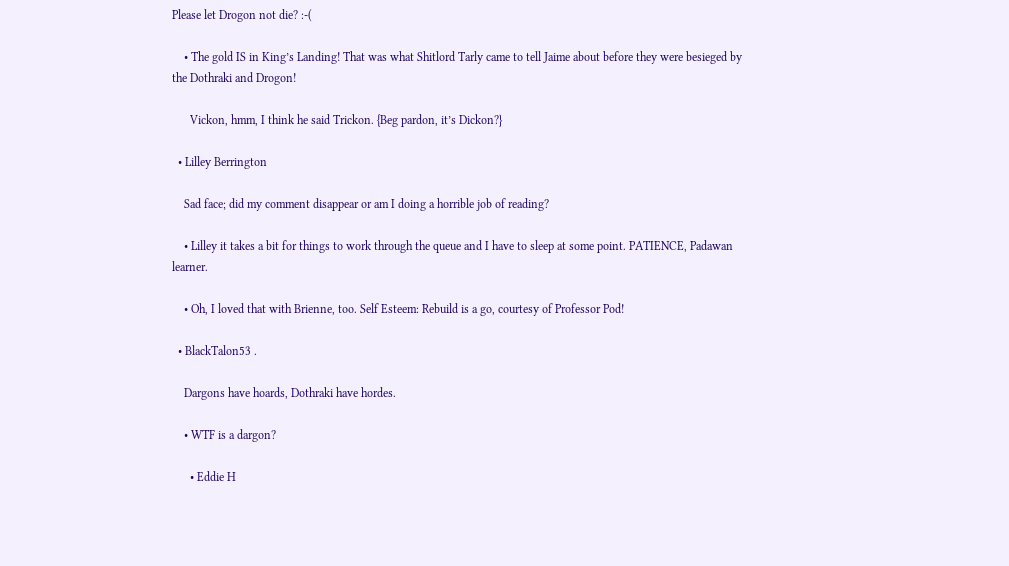Please let Drogon not die? :-(

    • The gold IS in King’s Landing! That was what Shitlord Tarly came to tell Jaime about before they were besieged by the Dothraki and Drogon!

      Vickon, hmm, I think he said Trickon. {Beg pardon, it’s Dickon?}

  • Lilley Berrington

    Sad face; did my comment disappear or am I doing a horrible job of reading?

    • Lilley it takes a bit for things to work through the queue and I have to sleep at some point. PATIENCE, Padawan learner.

    • Oh, I loved that with Brienne, too. Self Esteem: Rebuild is a go, courtesy of Professor Pod!

  • BlackTalon53 .

    Dargons have hoards, Dothraki have hordes.

    • WTF is a dargon?

      • Eddie H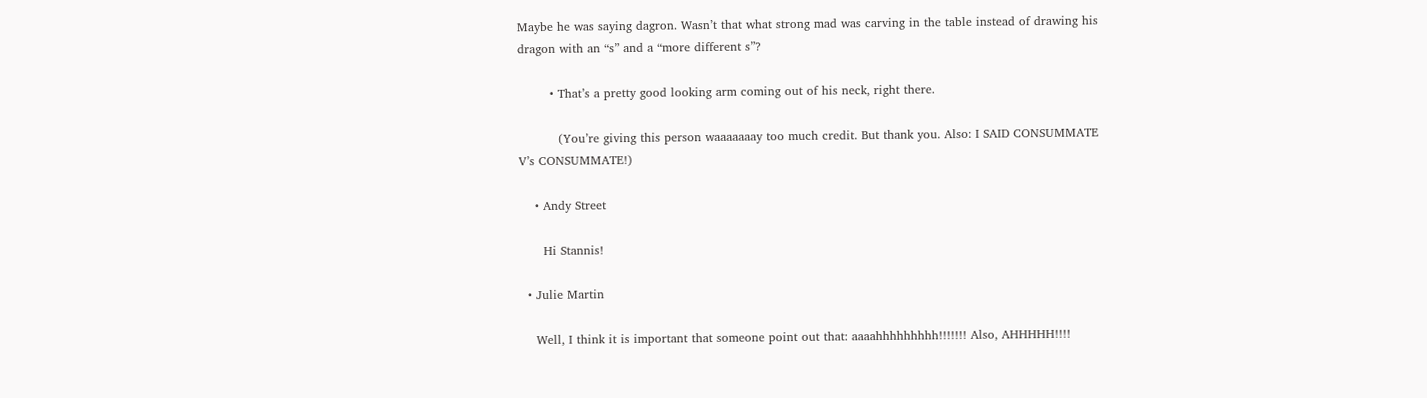Maybe he was saying dagron. Wasn’t that what strong mad was carving in the table instead of drawing his dragon with an “s” and a “more different s”?

        • That’s a pretty good looking arm coming out of his neck, right there.

          (You’re giving this person waaaaaaay too much credit. But thank you. Also: I SAID CONSUMMATE V’s CONSUMMATE!)

    • Andy Street

      Hi Stannis!

  • Julie Martin

    Well, I think it is important that someone point out that: aaaahhhhhhhhh!!!!!!! Also, AHHHHH!!!!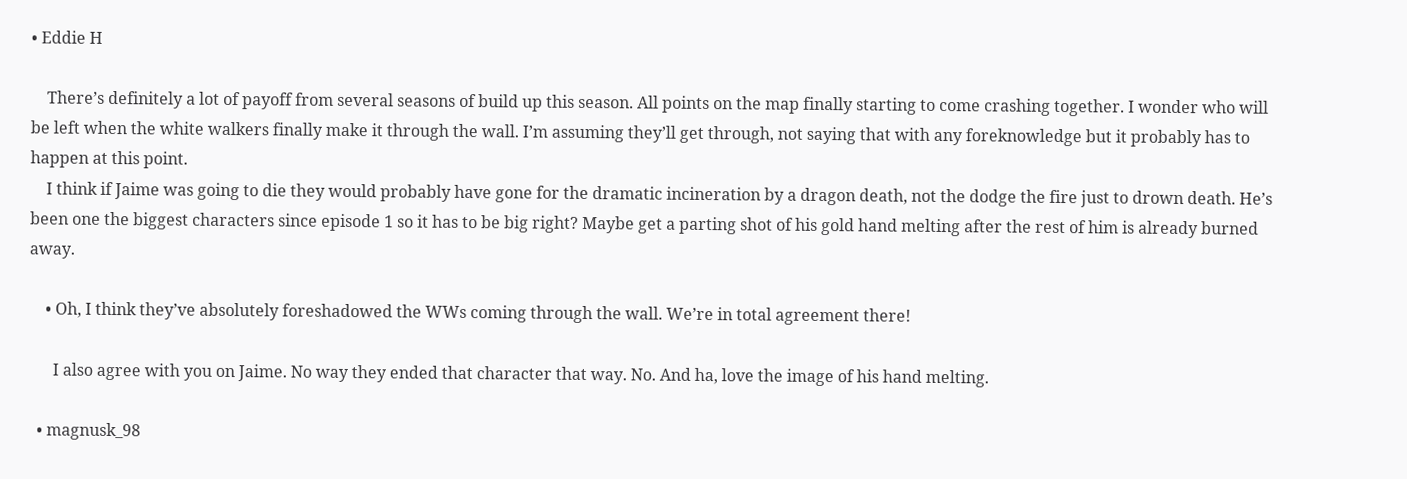• Eddie H

    There’s definitely a lot of payoff from several seasons of build up this season. All points on the map finally starting to come crashing together. I wonder who will be left when the white walkers finally make it through the wall. I’m assuming they’ll get through, not saying that with any foreknowledge but it probably has to happen at this point.
    I think if Jaime was going to die they would probably have gone for the dramatic incineration by a dragon death, not the dodge the fire just to drown death. He’s been one the biggest characters since episode 1 so it has to be big right? Maybe get a parting shot of his gold hand melting after the rest of him is already burned away.

    • Oh, I think they’ve absolutely foreshadowed the WWs coming through the wall. We’re in total agreement there!

      I also agree with you on Jaime. No way they ended that character that way. No. And ha, love the image of his hand melting.

  • magnusk_98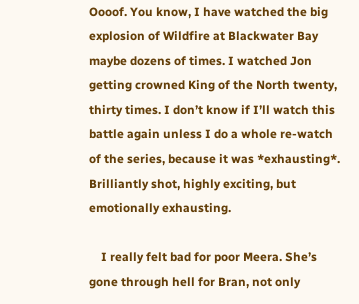Oooof. You know, I have watched the big explosion of Wildfire at Blackwater Bay maybe dozens of times. I watched Jon getting crowned King of the North twenty, thirty times. I don’t know if I’ll watch this battle again unless I do a whole re-watch of the series, because it was *exhausting*. Brilliantly shot, highly exciting, but emotionally exhausting.

    I really felt bad for poor Meera. She’s gone through hell for Bran, not only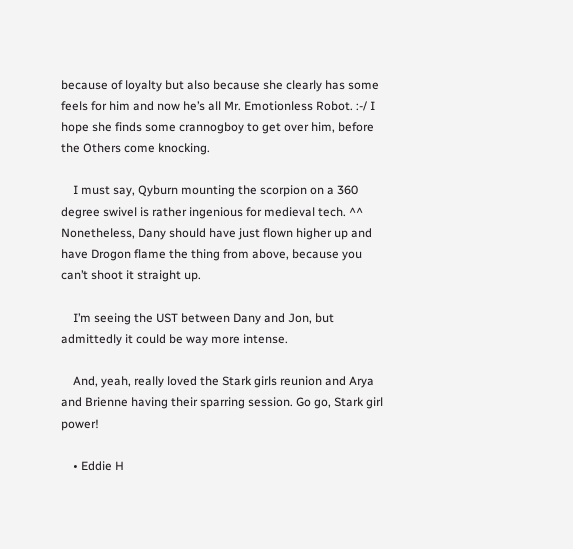because of loyalty but also because she clearly has some feels for him and now he’s all Mr. Emotionless Robot. :-/ I hope she finds some crannogboy to get over him, before the Others come knocking.

    I must say, Qyburn mounting the scorpion on a 360 degree swivel is rather ingenious for medieval tech. ^^ Nonetheless, Dany should have just flown higher up and have Drogon flame the thing from above, because you can’t shoot it straight up.

    I’m seeing the UST between Dany and Jon, but admittedly it could be way more intense.

    And, yeah, really loved the Stark girls reunion and Arya and Brienne having their sparring session. Go go, Stark girl power!

    • Eddie H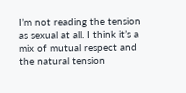I’m not reading the tension as sexual at all. I think it’s a mix of mutual respect and the natural tension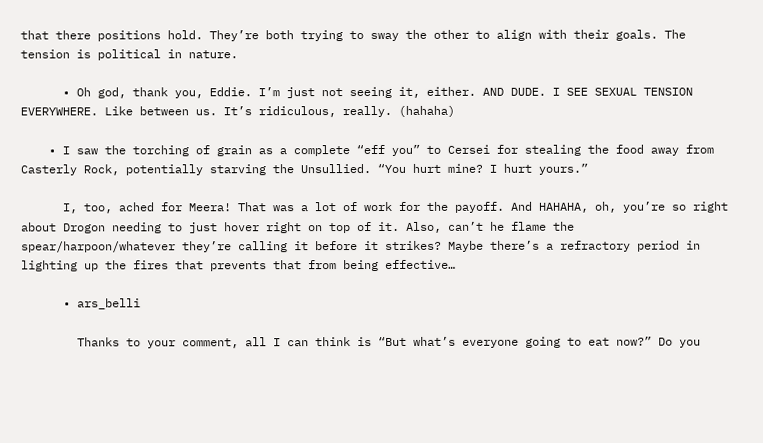that there positions hold. They’re both trying to sway the other to align with their goals. The tension is political in nature.

      • Oh god, thank you, Eddie. I’m just not seeing it, either. AND DUDE. I SEE SEXUAL TENSION EVERYWHERE. Like between us. It’s ridiculous, really. (hahaha)

    • I saw the torching of grain as a complete “eff you” to Cersei for stealing the food away from Casterly Rock, potentially starving the Unsullied. “You hurt mine? I hurt yours.”

      I, too, ached for Meera! That was a lot of work for the payoff. And HAHAHA, oh, you’re so right about Drogon needing to just hover right on top of it. Also, can’t he flame the spear/harpoon/whatever they’re calling it before it strikes? Maybe there’s a refractory period in lighting up the fires that prevents that from being effective…

      • ars_belli

        Thanks to your comment, all I can think is “But what’s everyone going to eat now?” Do you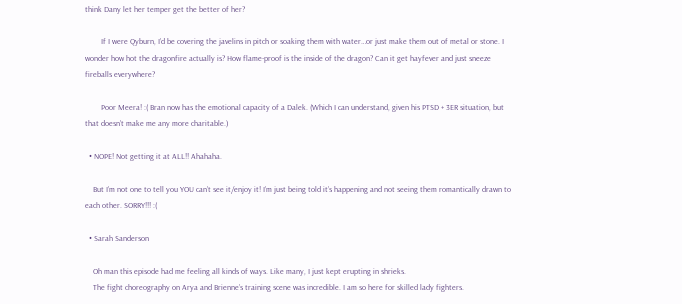think Dany let her temper get the better of her?

        If I were Qyburn, I’d be covering the javelins in pitch or soaking them with water…or just make them out of metal or stone. I wonder how hot the dragonfire actually is? How flame-proof is the inside of the dragon? Can it get hayfever and just sneeze fireballs everywhere?

        Poor Meera! :( Bran now has the emotional capacity of a Dalek. (Which I can understand, given his PTSD + 3ER situation, but that doesn’t make me any more charitable.)

  • NOPE! Not getting it at ALL!! Ahahaha.

    But I’m not one to tell you YOU can’t see it/enjoy it! I’m just being told it’s happening and not seeing them romantically drawn to each other. SORRY!!! :(

  • Sarah Sanderson

    Oh man this episode had me feeling all kinds of ways. Like many, I just kept erupting in shrieks.
    The fight choreography on Arya and Brienne’s training scene was incredible. I am so here for skilled lady fighters.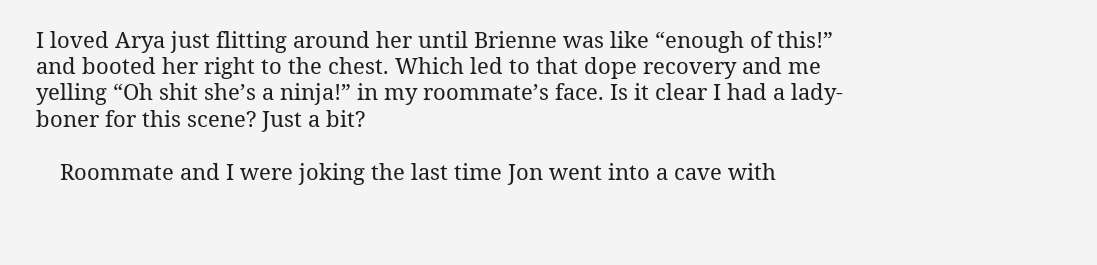I loved Arya just flitting around her until Brienne was like “enough of this!” and booted her right to the chest. Which led to that dope recovery and me yelling “Oh shit she’s a ninja!” in my roommate’s face. Is it clear I had a lady-boner for this scene? Just a bit?

    Roommate and I were joking the last time Jon went into a cave with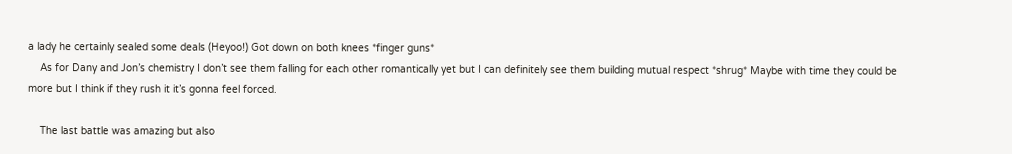a lady he certainly sealed some deals (Heyoo!) Got down on both knees *finger guns*
    As for Dany and Jon’s chemistry I don’t see them falling for each other romantically yet but I can definitely see them building mutual respect *shrug* Maybe with time they could be more but I think if they rush it it’s gonna feel forced.

    The last battle was amazing but also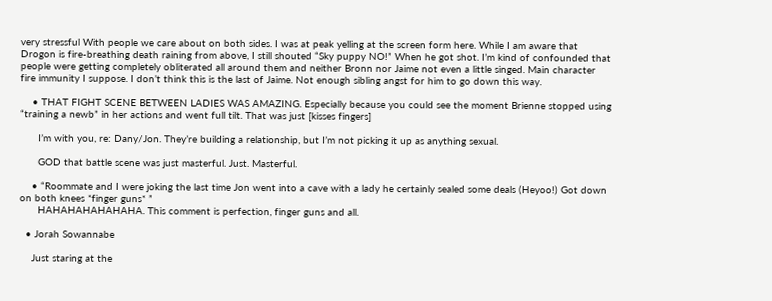very stressful With people we care about on both sides. I was at peak yelling at the screen form here. While I am aware that Drogon is fire-breathing death raining from above, I still shouted “Sky puppy NO!” When he got shot. I’m kind of confounded that people were getting completely obliterated all around them and neither Bronn nor Jaime not even a little singed. Main character fire immunity I suppose. I don’t think this is the last of Jaime. Not enough sibling angst for him to go down this way.

    • THAT FIGHT SCENE BETWEEN LADIES WAS AMAZING. Especially because you could see the moment Brienne stopped using “training a newb” in her actions and went full tilt. That was just [kisses fingers]

      I’m with you, re: Dany/Jon. They’re building a relationship, but I’m not picking it up as anything sexual.

      GOD that battle scene was just masterful. Just. Masterful.

    • “Roommate and I were joking the last time Jon went into a cave with a lady he certainly sealed some deals (Heyoo!) Got down on both knees *finger guns* ”
      HAHAHAHAHAHAHA. This comment is perfection, finger guns and all.

  • Jorah Sowannabe

    Just staring at the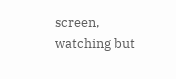screen, watching but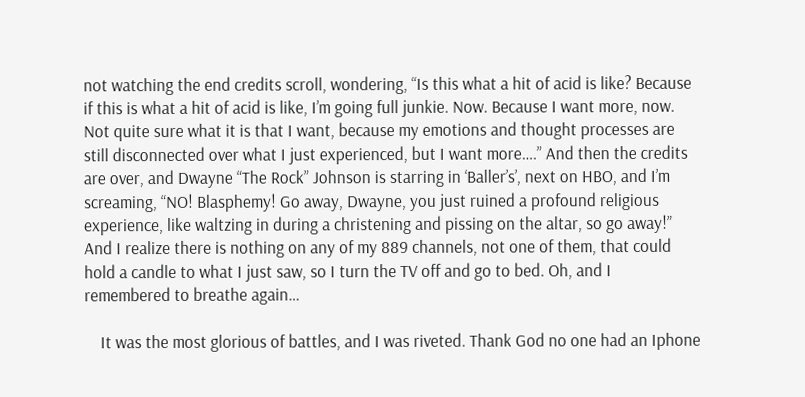not watching the end credits scroll, wondering, “Is this what a hit of acid is like? Because if this is what a hit of acid is like, I’m going full junkie. Now. Because I want more, now. Not quite sure what it is that I want, because my emotions and thought processes are still disconnected over what I just experienced, but I want more….” And then the credits are over, and Dwayne “The Rock” Johnson is starring in ‘Baller’s’, next on HBO, and I’m screaming, “NO! Blasphemy! Go away, Dwayne, you just ruined a profound religious experience, like waltzing in during a christening and pissing on the altar, so go away!” And I realize there is nothing on any of my 889 channels, not one of them, that could hold a candle to what I just saw, so I turn the TV off and go to bed. Oh, and I remembered to breathe again…

    It was the most glorious of battles, and I was riveted. Thank God no one had an Iphone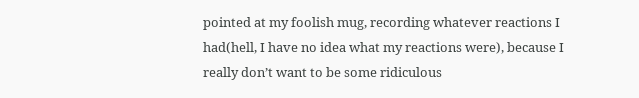pointed at my foolish mug, recording whatever reactions I had(hell, I have no idea what my reactions were), because I really don’t want to be some ridiculous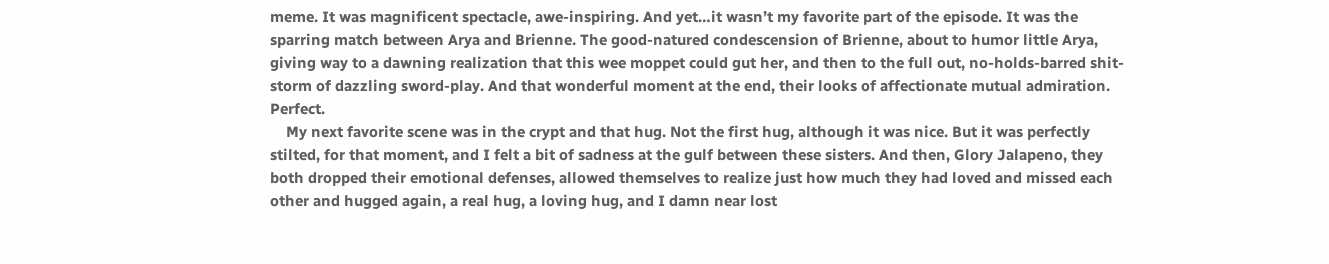meme. It was magnificent spectacle, awe-inspiring. And yet…it wasn’t my favorite part of the episode. It was the sparring match between Arya and Brienne. The good-natured condescension of Brienne, about to humor little Arya, giving way to a dawning realization that this wee moppet could gut her, and then to the full out, no-holds-barred shit-storm of dazzling sword-play. And that wonderful moment at the end, their looks of affectionate mutual admiration. Perfect.
    My next favorite scene was in the crypt and that hug. Not the first hug, although it was nice. But it was perfectly stilted, for that moment, and I felt a bit of sadness at the gulf between these sisters. And then, Glory Jalapeno, they both dropped their emotional defenses, allowed themselves to realize just how much they had loved and missed each other and hugged again, a real hug, a loving hug, and I damn near lost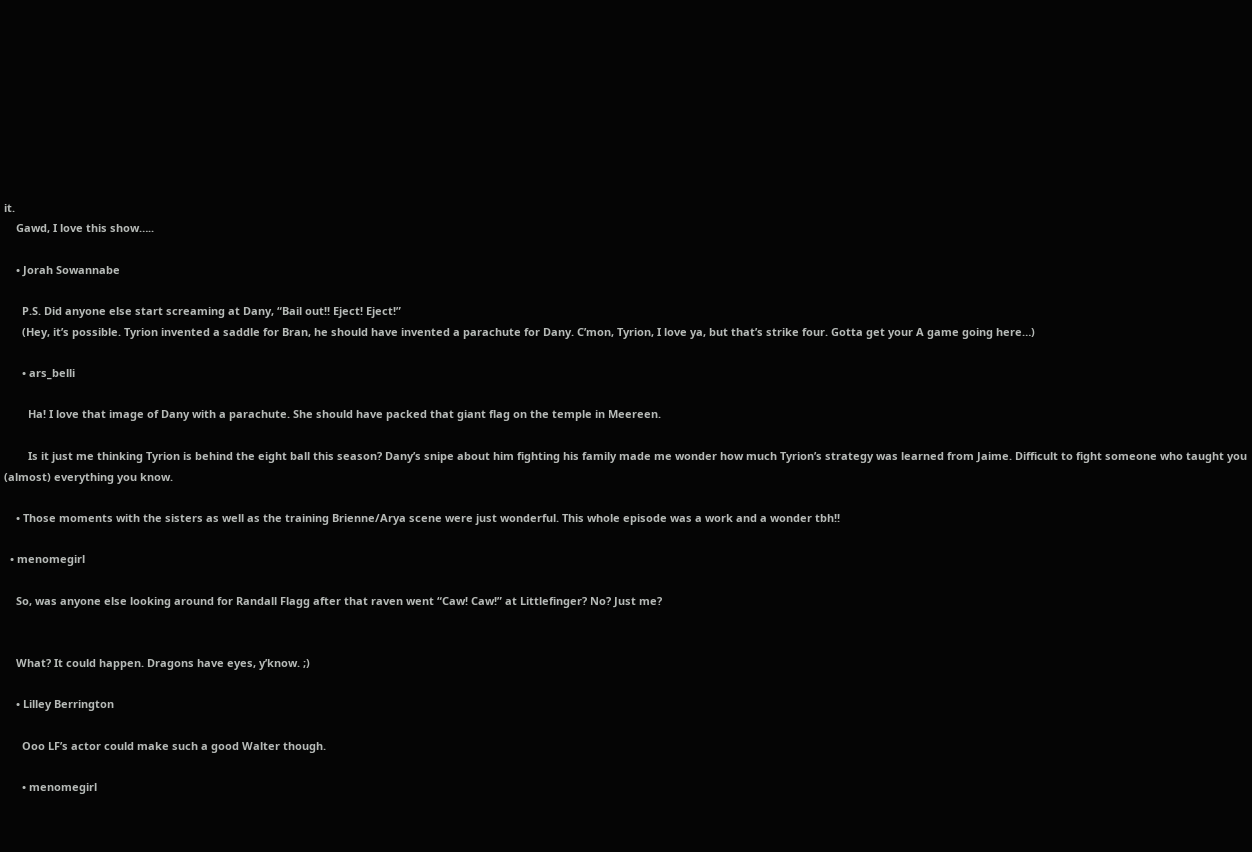it.
    Gawd, I love this show…..

    • Jorah Sowannabe

      P.S. Did anyone else start screaming at Dany, “Bail out!! Eject! Eject!”
      (Hey, it’s possible. Tyrion invented a saddle for Bran, he should have invented a parachute for Dany. C’mon, Tyrion, I love ya, but that’s strike four. Gotta get your A game going here…)

      • ars_belli

        Ha! I love that image of Dany with a parachute. She should have packed that giant flag on the temple in Meereen.

        Is it just me thinking Tyrion is behind the eight ball this season? Dany’s snipe about him fighting his family made me wonder how much Tyrion’s strategy was learned from Jaime. Difficult to fight someone who taught you (almost) everything you know.

    • Those moments with the sisters as well as the training Brienne/Arya scene were just wonderful. This whole episode was a work and a wonder tbh!!

  • menomegirl

    So, was anyone else looking around for Randall Flagg after that raven went “Caw! Caw!” at Littlefinger? No? Just me?


    What? It could happen. Dragons have eyes, y’know. ;)

    • Lilley Berrington

      Ooo LF’s actor could make such a good Walter though.

      • menomegirl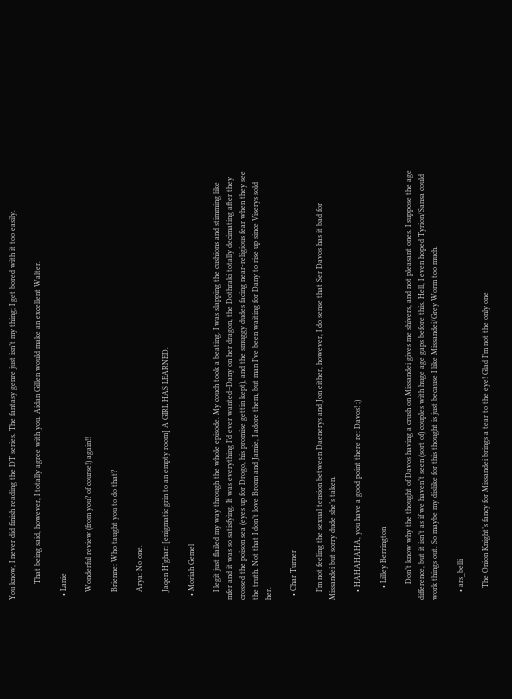You know, I never did finish reading the DT series. The fantasy genre just isn’t my thing; I get bored with it too easily.

        That being said, however, I totally agree with you. Aidan Gillen would make an excellent Walter.

  • Lanie

    Wonderful review (from you? of course!) again!!

    Brienne: Who taught you to do that?

    Arya: No one.

    Jaqen H’ghar: [enigmatic grin to an empty room] A GIRL HAS LEARNED.

  • Moriah Gemel

    I legit just flailed my way through the whole episode. My couch took a beating. I was slapping the cushions and stimming like mfer and it was so satisfying. It was everything I’d ever wanted–Dany on her dragon, the Dothraki totally decimating after they crossed the poison sea (eyes up for Drogo, his promise gettin kept), and the smuggy dudes facing near-religious fear when they see the truth. Not that I don’t love Bronn and Jamie, I adore them, but man I’ve been waiting for Dany to rise up since Viserys sold her.

  • Char Turner

    I’m not feeling the sexual tension between Daenerys and Jon either, however, I do sense that Ser Davos has it bad for Missandei but sorry dude she’s taken.

    • HAHAHAHA, you have a good point there re: Davos! ;)

      • Lilley Berrington

        Don’t know why the thought of Davos having a crush on Missandei gives me shivers, and not pleasant ones. I suppose the age difference, but it isn’t as if we haven’t seen (sort of) couples with huge age gaps before this. Hell, I even hoped Tyrion/Sansa could work things out. So maybe my dislike for this thought is just because I like Missandei/Grey Worm too much.

    • ars_belli

      The Onion Knight’s fancy for Missandei brings a tear to the eye! Glad I’m not the only one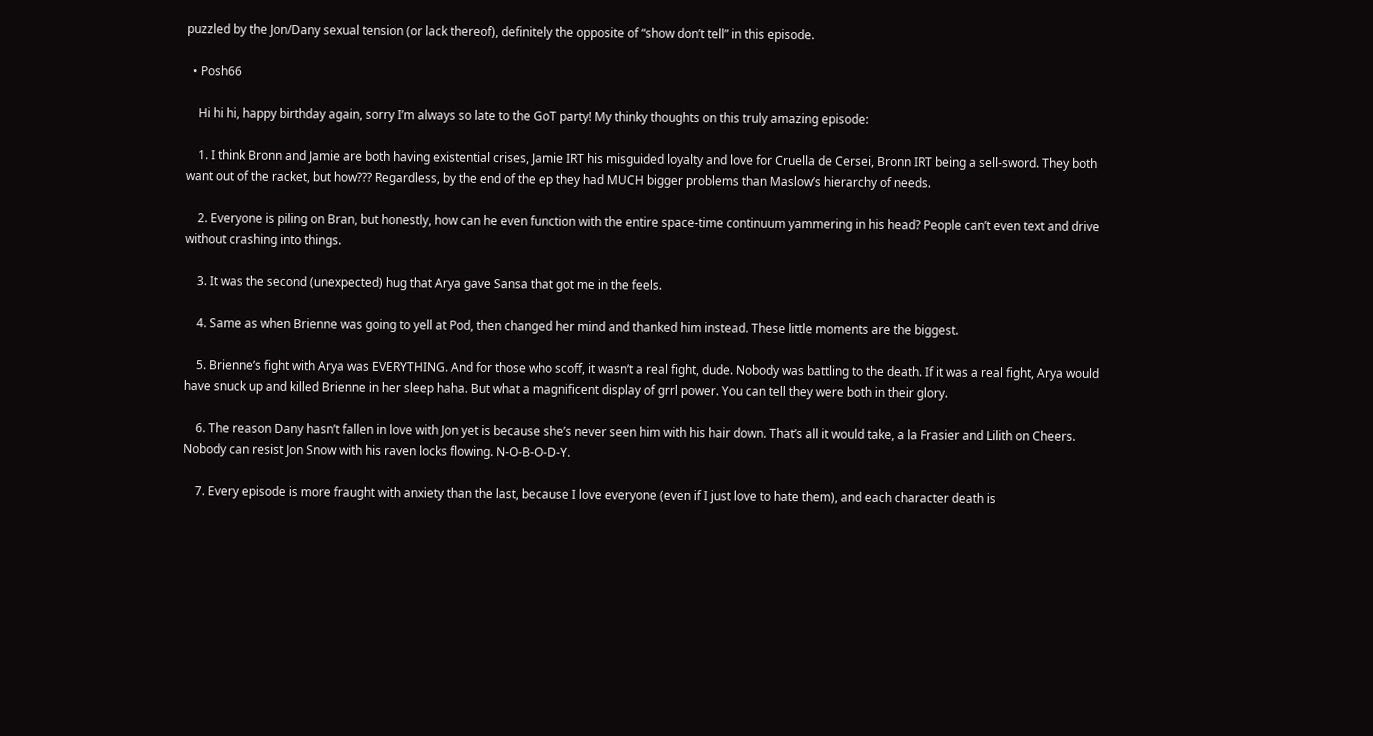puzzled by the Jon/Dany sexual tension (or lack thereof), definitely the opposite of “show don’t tell” in this episode.

  • Posh66

    Hi hi hi, happy birthday again, sorry I’m always so late to the GoT party! My thinky thoughts on this truly amazing episode:

    1. I think Bronn and Jamie are both having existential crises, Jamie IRT his misguided loyalty and love for Cruella de Cersei, Bronn IRT being a sell-sword. They both want out of the racket, but how??? Regardless, by the end of the ep they had MUCH bigger problems than Maslow’s hierarchy of needs.

    2. Everyone is piling on Bran, but honestly, how can he even function with the entire space-time continuum yammering in his head? People can’t even text and drive without crashing into things.

    3. It was the second (unexpected) hug that Arya gave Sansa that got me in the feels.

    4. Same as when Brienne was going to yell at Pod, then changed her mind and thanked him instead. These little moments are the biggest.

    5. Brienne’s fight with Arya was EVERYTHING. And for those who scoff, it wasn’t a real fight, dude. Nobody was battling to the death. If it was a real fight, Arya would have snuck up and killed Brienne in her sleep haha. But what a magnificent display of grrl power. You can tell they were both in their glory.

    6. The reason Dany hasn’t fallen in love with Jon yet is because she’s never seen him with his hair down. That’s all it would take, a la Frasier and Lilith on Cheers. Nobody can resist Jon Snow with his raven locks flowing. N-O-B-O-D-Y.

    7. Every episode is more fraught with anxiety than the last, because I love everyone (even if I just love to hate them), and each character death is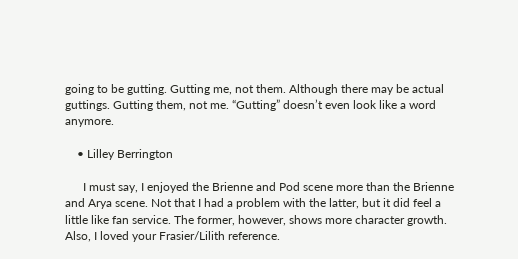going to be gutting. Gutting me, not them. Although there may be actual guttings. Gutting them, not me. “Gutting” doesn’t even look like a word anymore.

    • Lilley Berrington

      I must say, I enjoyed the Brienne and Pod scene more than the Brienne and Arya scene. Not that I had a problem with the latter, but it did feel a little like fan service. The former, however, shows more character growth. Also, I loved your Frasier/Lilith reference.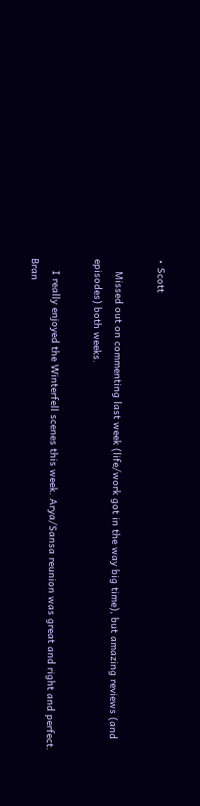• Scott

    Missed out on commenting last week (life/work got in the way big time), but amazing reviews (and episodes) both weeks.

    I really enjoyed the Winterfell scenes this week. Arya/Sansa reunion was great and right and perfect. Bran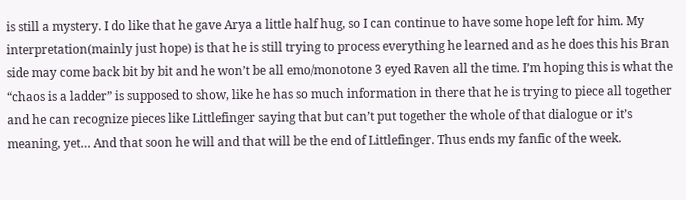is still a mystery. I do like that he gave Arya a little half hug, so I can continue to have some hope left for him. My interpretation(mainly just hope) is that he is still trying to process everything he learned and as he does this his Bran side may come back bit by bit and he won’t be all emo/monotone 3 eyed Raven all the time. I’m hoping this is what the “chaos is a ladder” is supposed to show, like he has so much information in there that he is trying to piece all together and he can recognize pieces like Littlefinger saying that but can’t put together the whole of that dialogue or it’s meaning, yet… And that soon he will and that will be the end of Littlefinger. Thus ends my fanfic of the week.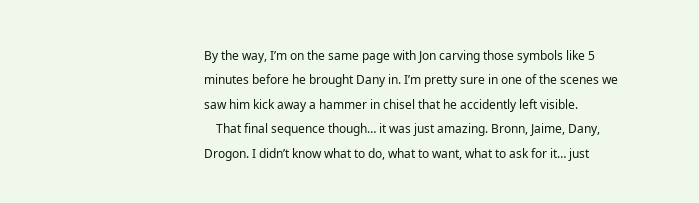By the way, I’m on the same page with Jon carving those symbols like 5 minutes before he brought Dany in. I’m pretty sure in one of the scenes we saw him kick away a hammer in chisel that he accidently left visible.
    That final sequence though… it was just amazing. Bronn, Jaime, Dany, Drogon. I didn’t know what to do, what to want, what to ask for it… just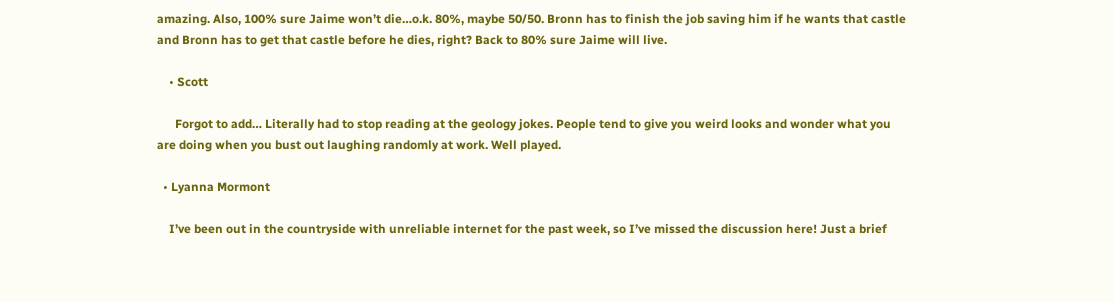amazing. Also, 100% sure Jaime won’t die…o.k. 80%, maybe 50/50. Bronn has to finish the job saving him if he wants that castle and Bronn has to get that castle before he dies, right? Back to 80% sure Jaime will live.

    • Scott

      Forgot to add… Literally had to stop reading at the geology jokes. People tend to give you weird looks and wonder what you are doing when you bust out laughing randomly at work. Well played.

  • Lyanna Mormont

    I’ve been out in the countryside with unreliable internet for the past week, so I’ve missed the discussion here! Just a brief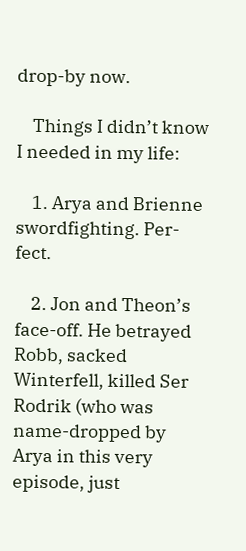drop-by now.

    Things I didn’t know I needed in my life:

    1. Arya and Brienne swordfighting. Per-fect.

    2. Jon and Theon’s face-off. He betrayed Robb, sacked Winterfell, killed Ser Rodrik (who was name-dropped by Arya in this very episode, just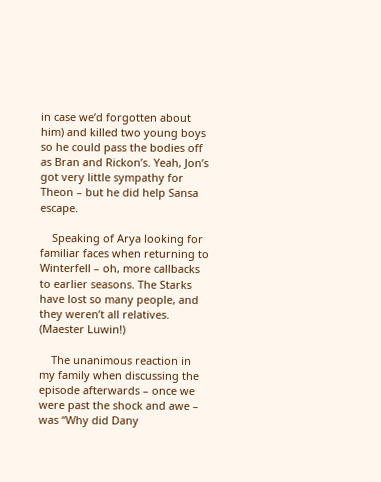in case we’d forgotten about him) and killed two young boys so he could pass the bodies off as Bran and Rickon’s. Yeah, Jon’s got very little sympathy for Theon – but he did help Sansa escape.

    Speaking of Arya looking for familiar faces when returning to Winterfell – oh, more callbacks to earlier seasons. The Starks have lost so many people, and they weren’t all relatives. (Maester Luwin!)

    The unanimous reaction in my family when discussing the episode afterwards – once we were past the shock and awe – was “Why did Dany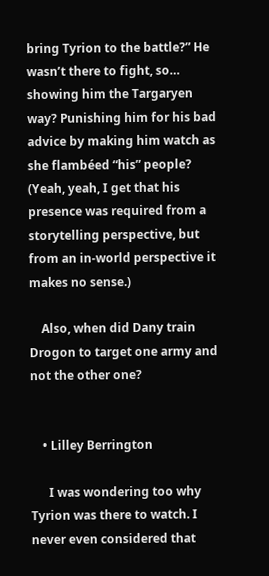bring Tyrion to the battle?” He wasn’t there to fight, so… showing him the Targaryen way? Punishing him for his bad advice by making him watch as she flambéed “his” people? (Yeah, yeah, I get that his presence was required from a storytelling perspective, but from an in-world perspective it makes no sense.)

    Also, when did Dany train Drogon to target one army and not the other one?


    • Lilley Berrington

      I was wondering too why Tyrion was there to watch. I never even considered that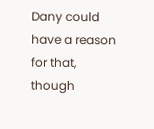Dany could have a reason for that, though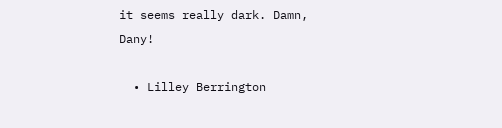it seems really dark. Damn, Dany!

  • Lilley Berrington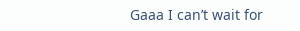Gaaa I can’t wait for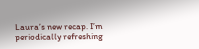Laura’s new recap. I’m periodically refreshing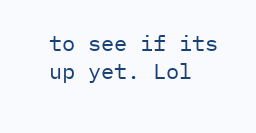to see if its up yet. Lol